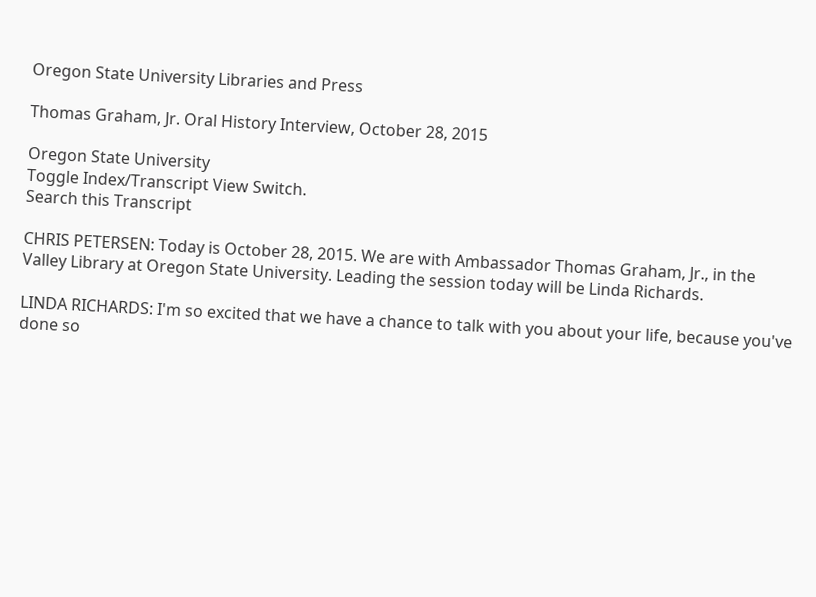Oregon State University Libraries and Press

Thomas Graham, Jr. Oral History Interview, October 28, 2015

Oregon State University
Toggle Index/Transcript View Switch.
Search this Transcript

CHRIS PETERSEN: Today is October 28, 2015. We are with Ambassador Thomas Graham, Jr., in the Valley Library at Oregon State University. Leading the session today will be Linda Richards.

LINDA RICHARDS: I'm so excited that we have a chance to talk with you about your life, because you've done so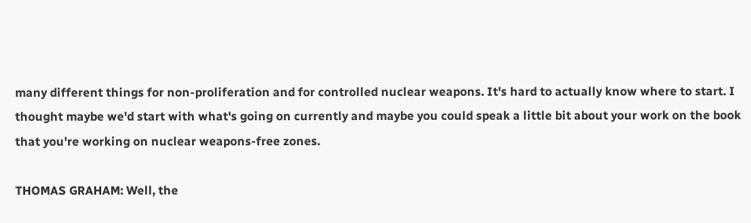many different things for non-proliferation and for controlled nuclear weapons. It's hard to actually know where to start. I thought maybe we'd start with what's going on currently and maybe you could speak a little bit about your work on the book that you're working on nuclear weapons-free zones.

THOMAS GRAHAM: Well, the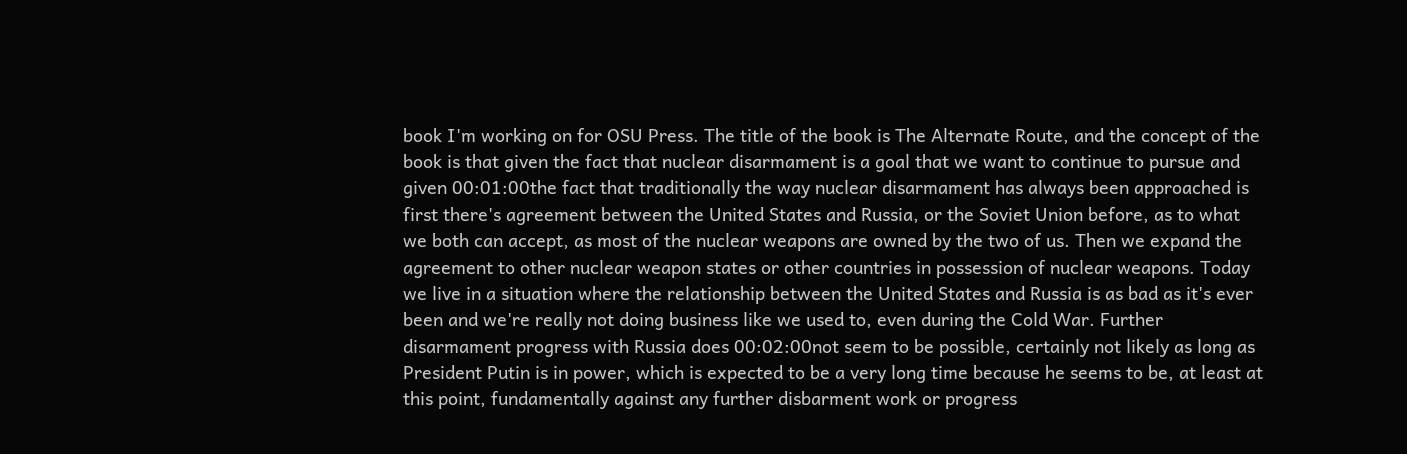book I'm working on for OSU Press. The title of the book is The Alternate Route, and the concept of the book is that given the fact that nuclear disarmament is a goal that we want to continue to pursue and given 00:01:00the fact that traditionally the way nuclear disarmament has always been approached is first there's agreement between the United States and Russia, or the Soviet Union before, as to what we both can accept, as most of the nuclear weapons are owned by the two of us. Then we expand the agreement to other nuclear weapon states or other countries in possession of nuclear weapons. Today we live in a situation where the relationship between the United States and Russia is as bad as it's ever been and we're really not doing business like we used to, even during the Cold War. Further disarmament progress with Russia does 00:02:00not seem to be possible, certainly not likely as long as President Putin is in power, which is expected to be a very long time because he seems to be, at least at this point, fundamentally against any further disbarment work or progress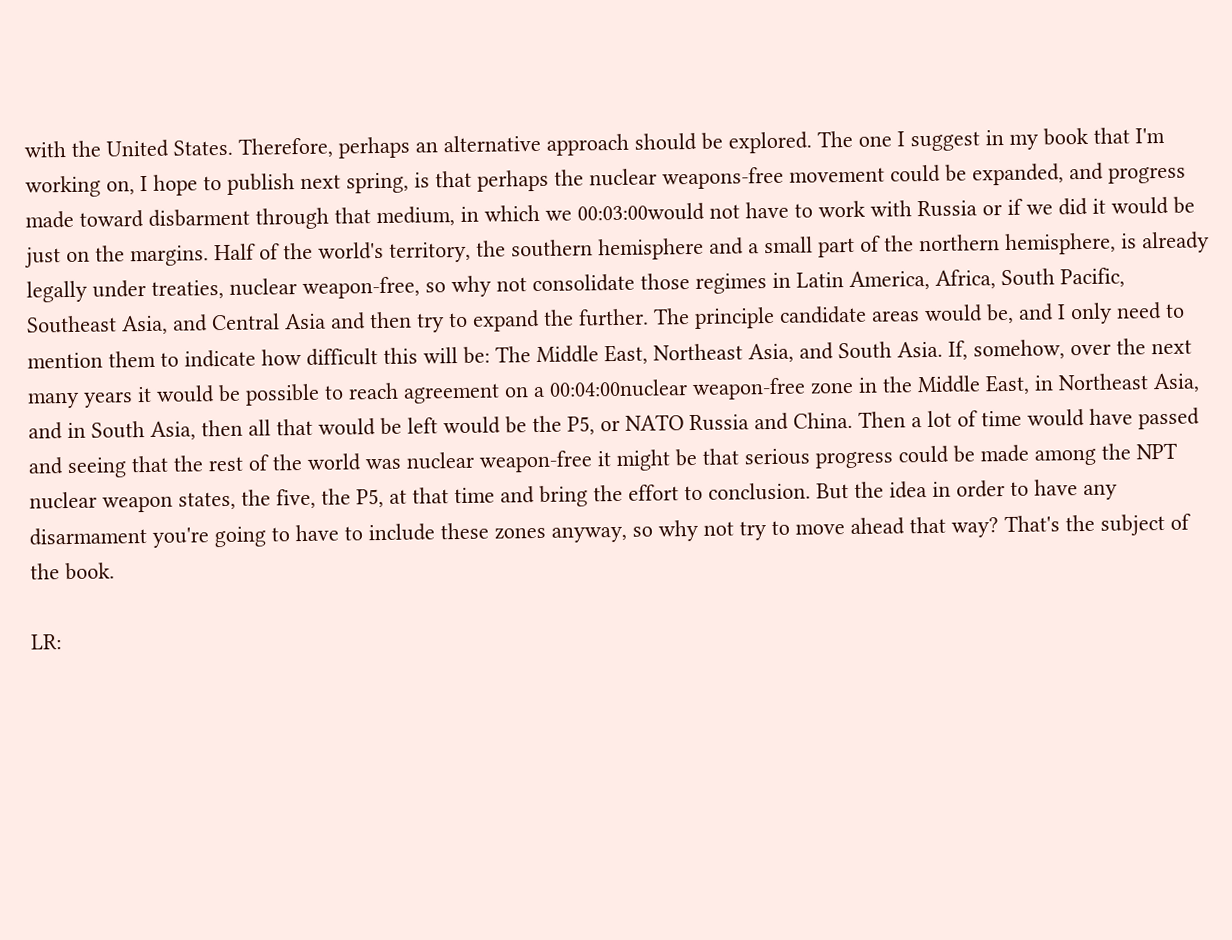with the United States. Therefore, perhaps an alternative approach should be explored. The one I suggest in my book that I'm working on, I hope to publish next spring, is that perhaps the nuclear weapons-free movement could be expanded, and progress made toward disbarment through that medium, in which we 00:03:00would not have to work with Russia or if we did it would be just on the margins. Half of the world's territory, the southern hemisphere and a small part of the northern hemisphere, is already legally under treaties, nuclear weapon-free, so why not consolidate those regimes in Latin America, Africa, South Pacific, Southeast Asia, and Central Asia and then try to expand the further. The principle candidate areas would be, and I only need to mention them to indicate how difficult this will be: The Middle East, Northeast Asia, and South Asia. If, somehow, over the next many years it would be possible to reach agreement on a 00:04:00nuclear weapon-free zone in the Middle East, in Northeast Asia, and in South Asia, then all that would be left would be the P5, or NATO Russia and China. Then a lot of time would have passed and seeing that the rest of the world was nuclear weapon-free it might be that serious progress could be made among the NPT nuclear weapon states, the five, the P5, at that time and bring the effort to conclusion. But the idea in order to have any disarmament you're going to have to include these zones anyway, so why not try to move ahead that way? That's the subject of the book.

LR: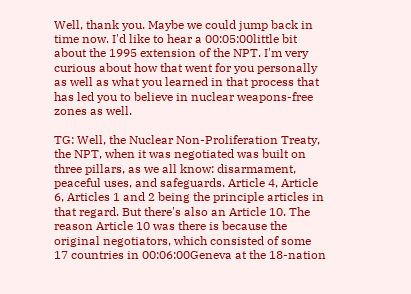Well, thank you. Maybe we could jump back in time now. I'd like to hear a 00:05:00little bit about the 1995 extension of the NPT. I'm very curious about how that went for you personally as well as what you learned in that process that has led you to believe in nuclear weapons-free zones as well.

TG: Well, the Nuclear Non-Proliferation Treaty, the NPT, when it was negotiated was built on three pillars, as we all know: disarmament, peaceful uses, and safeguards. Article 4, Article 6, Articles 1 and 2 being the principle articles in that regard. But there's also an Article 10. The reason Article 10 was there is because the original negotiators, which consisted of some 17 countries in 00:06:00Geneva at the 18-nation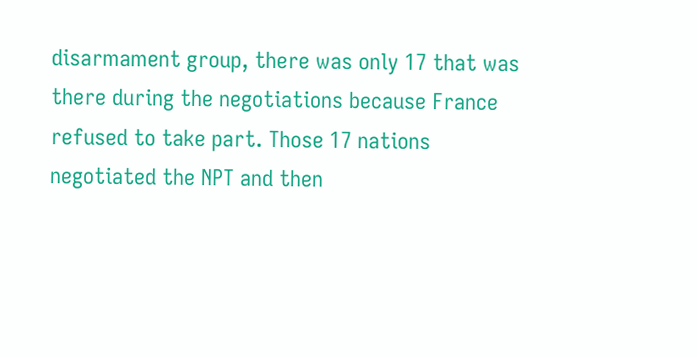disarmament group, there was only 17 that was there during the negotiations because France refused to take part. Those 17 nations negotiated the NPT and then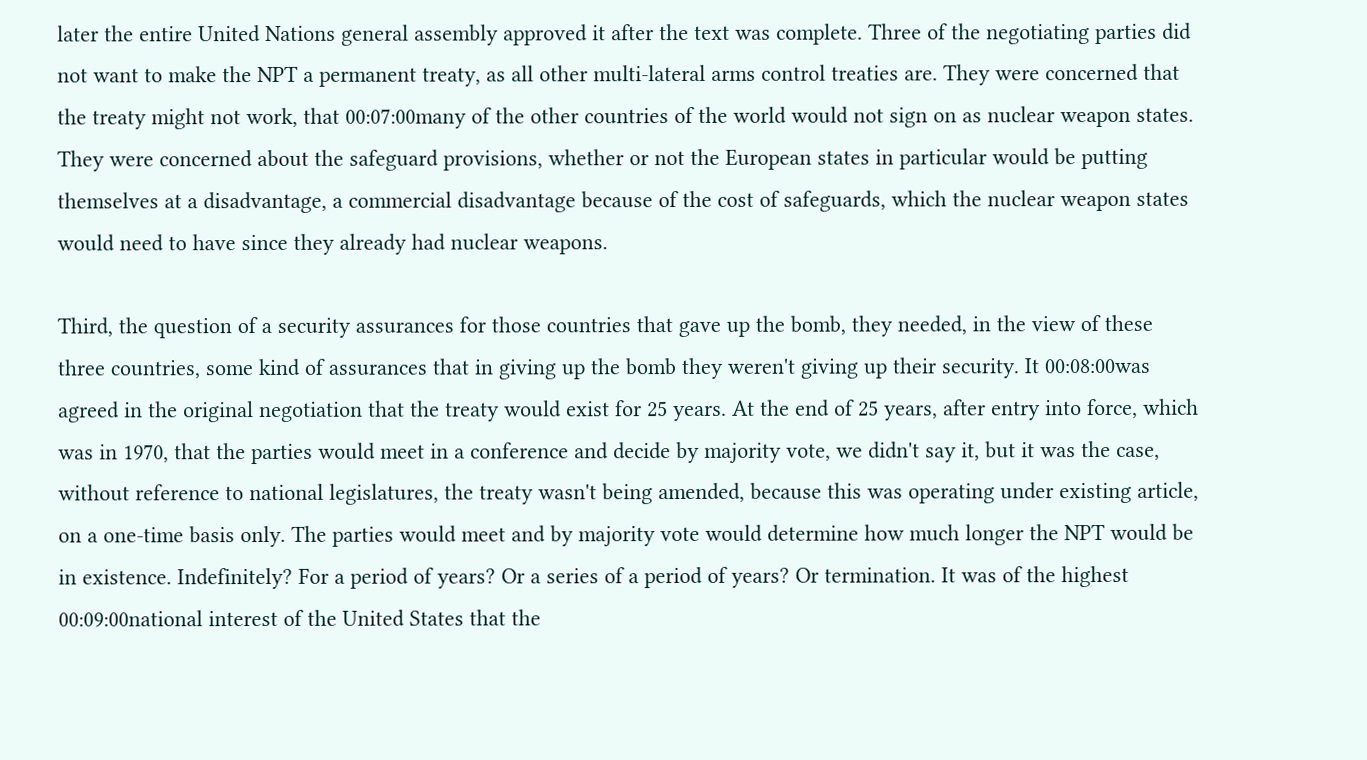later the entire United Nations general assembly approved it after the text was complete. Three of the negotiating parties did not want to make the NPT a permanent treaty, as all other multi-lateral arms control treaties are. They were concerned that the treaty might not work, that 00:07:00many of the other countries of the world would not sign on as nuclear weapon states. They were concerned about the safeguard provisions, whether or not the European states in particular would be putting themselves at a disadvantage, a commercial disadvantage because of the cost of safeguards, which the nuclear weapon states would need to have since they already had nuclear weapons.

Third, the question of a security assurances for those countries that gave up the bomb, they needed, in the view of these three countries, some kind of assurances that in giving up the bomb they weren't giving up their security. It 00:08:00was agreed in the original negotiation that the treaty would exist for 25 years. At the end of 25 years, after entry into force, which was in 1970, that the parties would meet in a conference and decide by majority vote, we didn't say it, but it was the case, without reference to national legislatures, the treaty wasn't being amended, because this was operating under existing article, on a one-time basis only. The parties would meet and by majority vote would determine how much longer the NPT would be in existence. Indefinitely? For a period of years? Or a series of a period of years? Or termination. It was of the highest 00:09:00national interest of the United States that the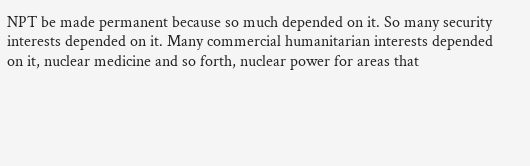NPT be made permanent because so much depended on it. So many security interests depended on it. Many commercial humanitarian interests depended on it, nuclear medicine and so forth, nuclear power for areas that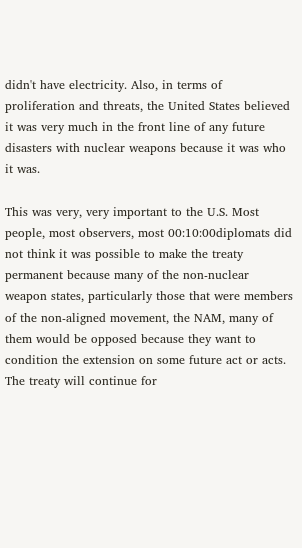didn't have electricity. Also, in terms of proliferation and threats, the United States believed it was very much in the front line of any future disasters with nuclear weapons because it was who it was.

This was very, very important to the U.S. Most people, most observers, most 00:10:00diplomats did not think it was possible to make the treaty permanent because many of the non-nuclear weapon states, particularly those that were members of the non-aligned movement, the NAM, many of them would be opposed because they want to condition the extension on some future act or acts. The treaty will continue for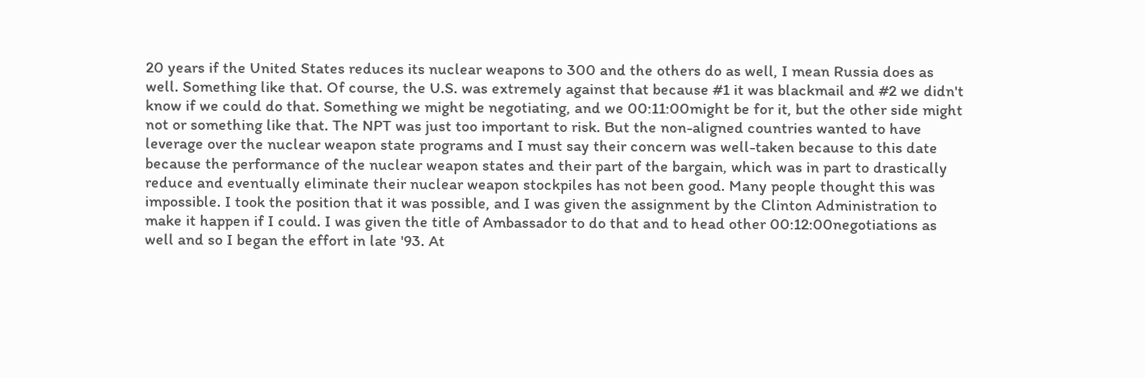20 years if the United States reduces its nuclear weapons to 300 and the others do as well, I mean Russia does as well. Something like that. Of course, the U.S. was extremely against that because #1 it was blackmail and #2 we didn't know if we could do that. Something we might be negotiating, and we 00:11:00might be for it, but the other side might not or something like that. The NPT was just too important to risk. But the non-aligned countries wanted to have leverage over the nuclear weapon state programs and I must say their concern was well-taken because to this date because the performance of the nuclear weapon states and their part of the bargain, which was in part to drastically reduce and eventually eliminate their nuclear weapon stockpiles has not been good. Many people thought this was impossible. I took the position that it was possible, and I was given the assignment by the Clinton Administration to make it happen if I could. I was given the title of Ambassador to do that and to head other 00:12:00negotiations as well and so I began the effort in late '93. At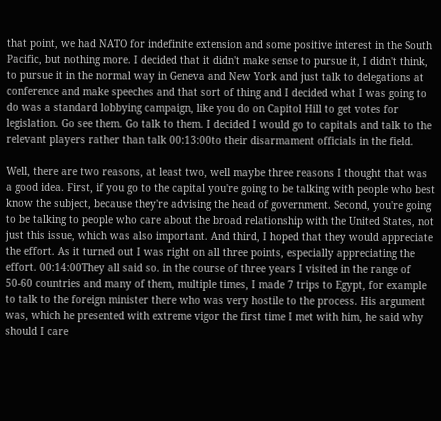that point, we had NATO for indefinite extension and some positive interest in the South Pacific, but nothing more. I decided that it didn't make sense to pursue it, I didn't think, to pursue it in the normal way in Geneva and New York and just talk to delegations at conference and make speeches and that sort of thing and I decided what I was going to do was a standard lobbying campaign, like you do on Capitol Hill to get votes for legislation. Go see them. Go talk to them. I decided I would go to capitals and talk to the relevant players rather than talk 00:13:00to their disarmament officials in the field.

Well, there are two reasons, at least two, well maybe three reasons I thought that was a good idea. First, if you go to the capital you're going to be talking with people who best know the subject, because they're advising the head of government. Second, you're going to be talking to people who care about the broad relationship with the United States, not just this issue, which was also important. And third, I hoped that they would appreciate the effort. As it turned out I was right on all three points, especially appreciating the effort. 00:14:00They all said so. in the course of three years I visited in the range of 50-60 countries and many of them, multiple times, I made 7 trips to Egypt, for example to talk to the foreign minister there who was very hostile to the process. His argument was, which he presented with extreme vigor the first time I met with him, he said why should I care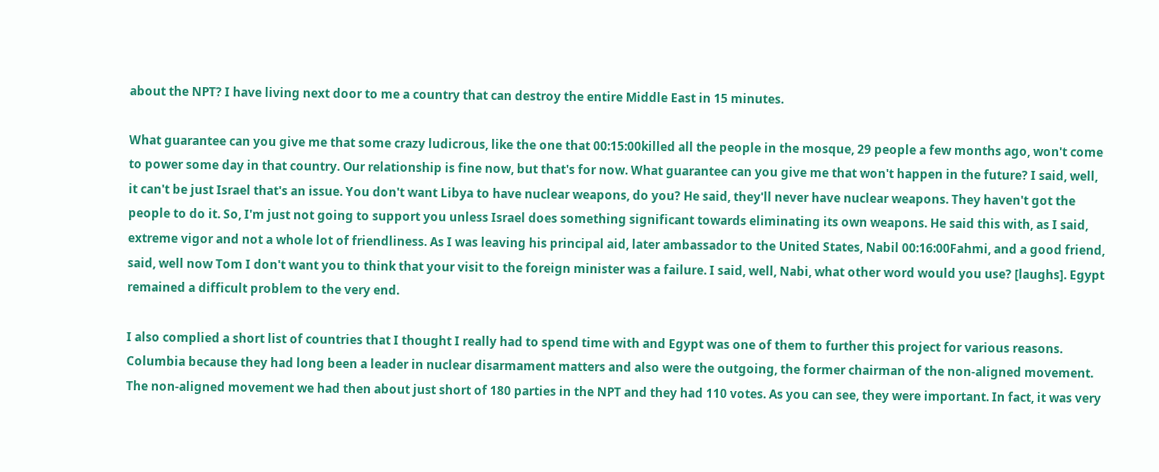about the NPT? I have living next door to me a country that can destroy the entire Middle East in 15 minutes.

What guarantee can you give me that some crazy ludicrous, like the one that 00:15:00killed all the people in the mosque, 29 people a few months ago, won't come to power some day in that country. Our relationship is fine now, but that's for now. What guarantee can you give me that won't happen in the future? I said, well, it can't be just Israel that's an issue. You don't want Libya to have nuclear weapons, do you? He said, they'll never have nuclear weapons. They haven't got the people to do it. So, I'm just not going to support you unless Israel does something significant towards eliminating its own weapons. He said this with, as I said, extreme vigor and not a whole lot of friendliness. As I was leaving his principal aid, later ambassador to the United States, Nabil 00:16:00Fahmi, and a good friend, said, well now Tom I don't want you to think that your visit to the foreign minister was a failure. I said, well, Nabi, what other word would you use? [laughs]. Egypt remained a difficult problem to the very end.

I also complied a short list of countries that I thought I really had to spend time with and Egypt was one of them to further this project for various reasons. Columbia because they had long been a leader in nuclear disarmament matters and also were the outgoing, the former chairman of the non-aligned movement. The non-aligned movement we had then about just short of 180 parties in the NPT and they had 110 votes. As you can see, they were important. In fact, it was very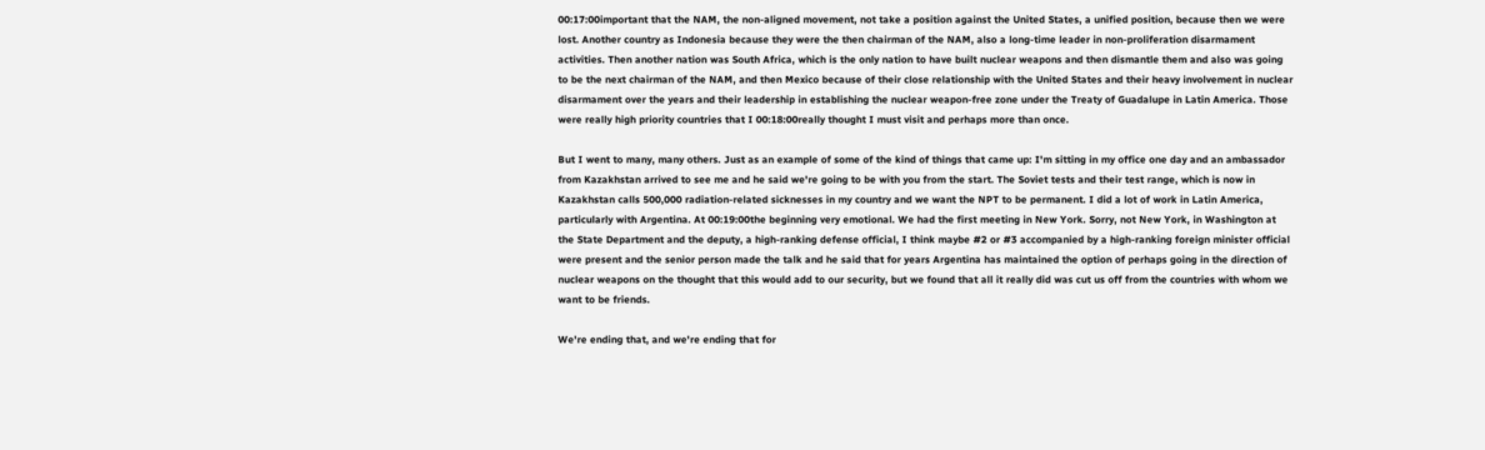00:17:00important that the NAM, the non-aligned movement, not take a position against the United States, a unified position, because then we were lost. Another country as Indonesia because they were the then chairman of the NAM, also a long-time leader in non-proliferation disarmament activities. Then another nation was South Africa, which is the only nation to have built nuclear weapons and then dismantle them and also was going to be the next chairman of the NAM, and then Mexico because of their close relationship with the United States and their heavy involvement in nuclear disarmament over the years and their leadership in establishing the nuclear weapon-free zone under the Treaty of Guadalupe in Latin America. Those were really high priority countries that I 00:18:00really thought I must visit and perhaps more than once.

But I went to many, many others. Just as an example of some of the kind of things that came up: I'm sitting in my office one day and an ambassador from Kazakhstan arrived to see me and he said we're going to be with you from the start. The Soviet tests and their test range, which is now in Kazakhstan calls 500,000 radiation-related sicknesses in my country and we want the NPT to be permanent. I did a lot of work in Latin America, particularly with Argentina. At 00:19:00the beginning very emotional. We had the first meeting in New York. Sorry, not New York, in Washington at the State Department and the deputy, a high-ranking defense official, I think maybe #2 or #3 accompanied by a high-ranking foreign minister official were present and the senior person made the talk and he said that for years Argentina has maintained the option of perhaps going in the direction of nuclear weapons on the thought that this would add to our security, but we found that all it really did was cut us off from the countries with whom we want to be friends.

We're ending that, and we're ending that for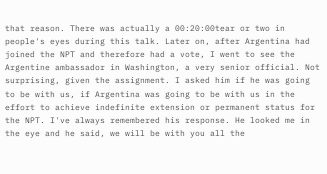that reason. There was actually a 00:20:00tear or two in people's eyes during this talk. Later on, after Argentina had joined the NPT and therefore had a vote, I went to see the Argentine ambassador in Washington, a very senior official. Not surprising, given the assignment. I asked him if he was going to be with us, if Argentina was going to be with us in the effort to achieve indefinite extension or permanent status for the NPT. I've always remembered his response. He looked me in the eye and he said, we will be with you all the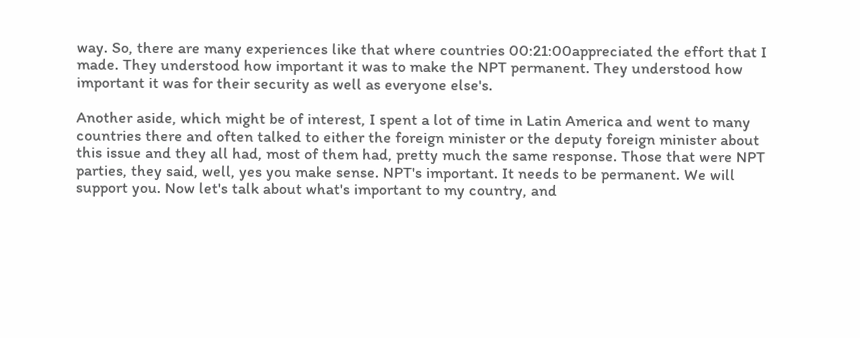way. So, there are many experiences like that where countries 00:21:00appreciated the effort that I made. They understood how important it was to make the NPT permanent. They understood how important it was for their security as well as everyone else's.

Another aside, which might be of interest, I spent a lot of time in Latin America and went to many countries there and often talked to either the foreign minister or the deputy foreign minister about this issue and they all had, most of them had, pretty much the same response. Those that were NPT parties, they said, well, yes you make sense. NPT's important. It needs to be permanent. We will support you. Now let's talk about what's important to my country, and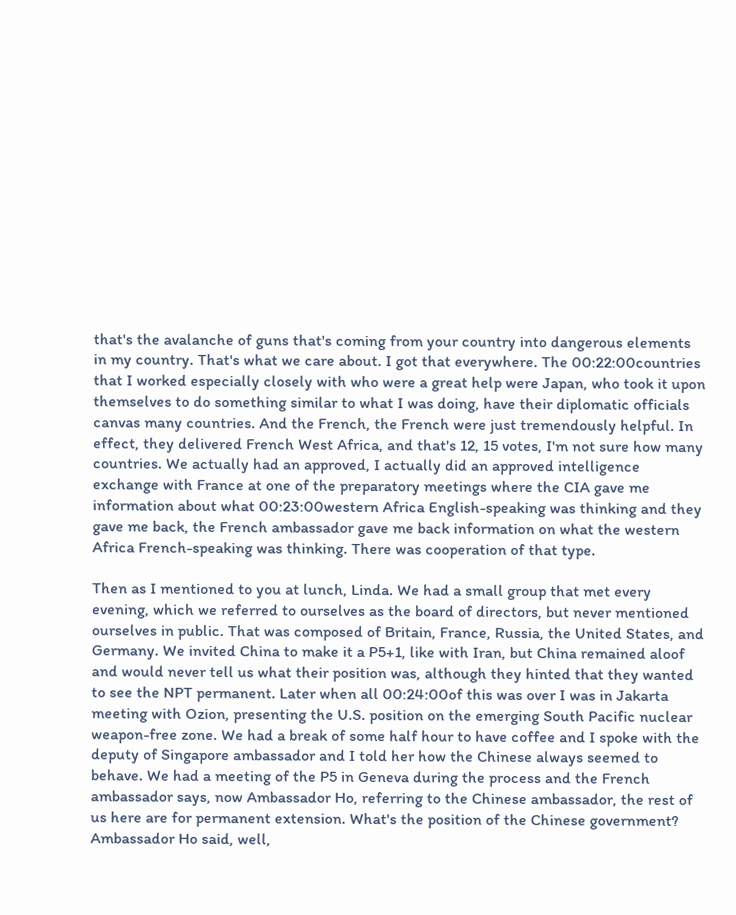that's the avalanche of guns that's coming from your country into dangerous elements in my country. That's what we care about. I got that everywhere. The 00:22:00countries that I worked especially closely with who were a great help were Japan, who took it upon themselves to do something similar to what I was doing, have their diplomatic officials canvas many countries. And the French, the French were just tremendously helpful. In effect, they delivered French West Africa, and that's 12, 15 votes, I'm not sure how many countries. We actually had an approved, I actually did an approved intelligence exchange with France at one of the preparatory meetings where the CIA gave me information about what 00:23:00western Africa English-speaking was thinking and they gave me back, the French ambassador gave me back information on what the western Africa French-speaking was thinking. There was cooperation of that type.

Then as I mentioned to you at lunch, Linda. We had a small group that met every evening, which we referred to ourselves as the board of directors, but never mentioned ourselves in public. That was composed of Britain, France, Russia, the United States, and Germany. We invited China to make it a P5+1, like with Iran, but China remained aloof and would never tell us what their position was, although they hinted that they wanted to see the NPT permanent. Later when all 00:24:00of this was over I was in Jakarta meeting with Ozion, presenting the U.S. position on the emerging South Pacific nuclear weapon-free zone. We had a break of some half hour to have coffee and I spoke with the deputy of Singapore ambassador and I told her how the Chinese always seemed to behave. We had a meeting of the P5 in Geneva during the process and the French ambassador says, now Ambassador Ho, referring to the Chinese ambassador, the rest of us here are for permanent extension. What's the position of the Chinese government? Ambassador Ho said, well,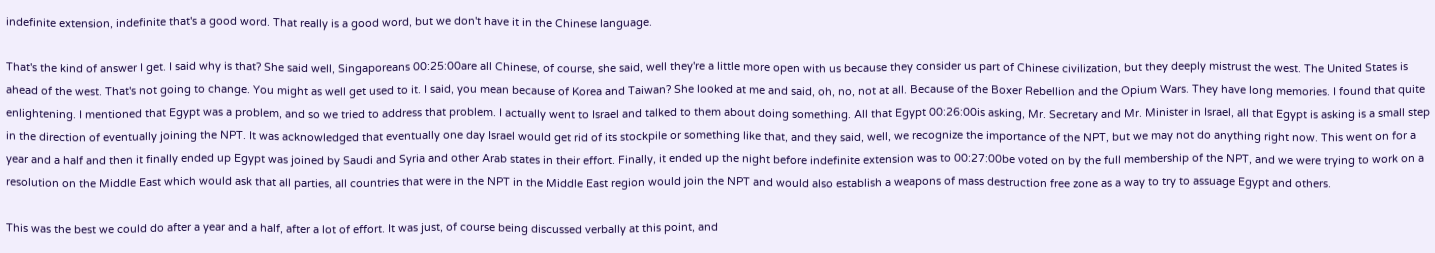indefinite extension, indefinite that's a good word. That really is a good word, but we don't have it in the Chinese language.

That's the kind of answer I get. I said why is that? She said well, Singaporeans 00:25:00are all Chinese, of course, she said, well they're a little more open with us because they consider us part of Chinese civilization, but they deeply mistrust the west. The United States is ahead of the west. That's not going to change. You might as well get used to it. I said, you mean because of Korea and Taiwan? She looked at me and said, oh, no, not at all. Because of the Boxer Rebellion and the Opium Wars. They have long memories. I found that quite enlightening. I mentioned that Egypt was a problem, and so we tried to address that problem. I actually went to Israel and talked to them about doing something. All that Egypt 00:26:00is asking, Mr. Secretary and Mr. Minister in Israel, all that Egypt is asking is a small step in the direction of eventually joining the NPT. It was acknowledged that eventually one day Israel would get rid of its stockpile or something like that, and they said, well, we recognize the importance of the NPT, but we may not do anything right now. This went on for a year and a half and then it finally ended up Egypt was joined by Saudi and Syria and other Arab states in their effort. Finally, it ended up the night before indefinite extension was to 00:27:00be voted on by the full membership of the NPT, and we were trying to work on a resolution on the Middle East which would ask that all parties, all countries that were in the NPT in the Middle East region would join the NPT and would also establish a weapons of mass destruction free zone as a way to try to assuage Egypt and others.

This was the best we could do after a year and a half, after a lot of effort. It was just, of course being discussed verbally at this point, and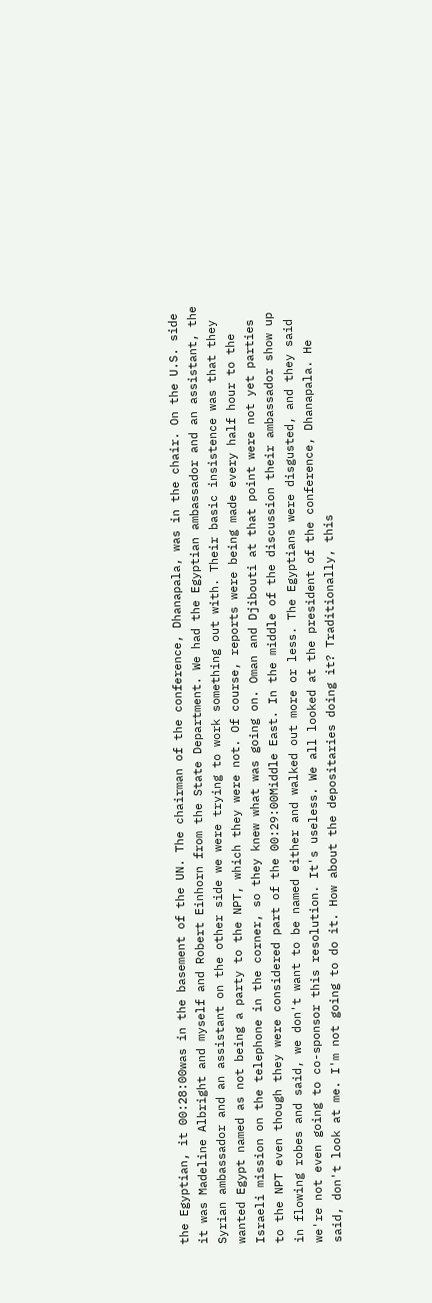the Egyptian, it 00:28:00was in the basement of the UN. The chairman of the conference, Dhanapala, was in the chair. On the U.S. side it was Madeline Albright and myself and Robert Einhorn from the State Department. We had the Egyptian ambassador and an assistant, the Syrian ambassador and an assistant on the other side we were trying to work something out with. Their basic insistence was that they wanted Egypt named as not being a party to the NPT, which they were not. Of course, reports were being made every half hour to the Israeli mission on the telephone in the corner, so they knew what was going on. Oman and Djibouti at that point were not yet parties to the NPT even though they were considered part of the 00:29:00Middle East. In the middle of the discussion their ambassador show up in flowing robes and said, we don't want to be named either and walked out more or less. The Egyptians were disgusted, and they said we're not even going to co-sponsor this resolution. It's useless. We all looked at the president of the conference, Dhanapala. He said, don't look at me. I'm not going to do it. How about the depositaries doing it? Traditionally, this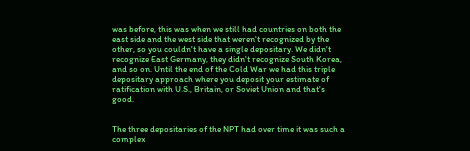was before, this was when we still had countries on both the east side and the west side that weren't recognized by the other, so you couldn't have a single depositary. We didn't recognize East Germany, they didn't recognize South Korea, and so on. Until the end of the Cold War we had this triple depositary approach where you deposit your estimate of ratification with U.S., Britain, or Soviet Union and that's good.


The three depositaries of the NPT had over time it was such a complex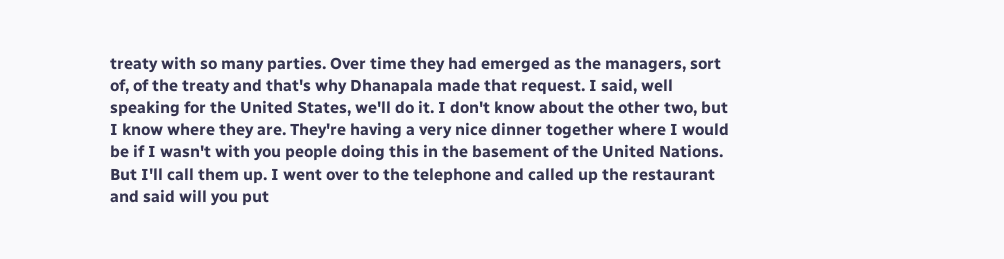treaty with so many parties. Over time they had emerged as the managers, sort of, of the treaty and that's why Dhanapala made that request. I said, well speaking for the United States, we'll do it. I don't know about the other two, but I know where they are. They're having a very nice dinner together where I would be if I wasn't with you people doing this in the basement of the United Nations. But I'll call them up. I went over to the telephone and called up the restaurant and said will you put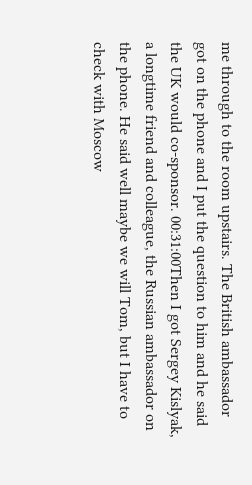me through to the room upstairs. The British ambassador got on the phone and I put the question to him and he said the UK would co-sponsor. 00:31:00Then I got Sergey Kislyak, a longtime friend and colleague, the Russian ambassador on the phone. He said well maybe we will Tom, but I have to check with Moscow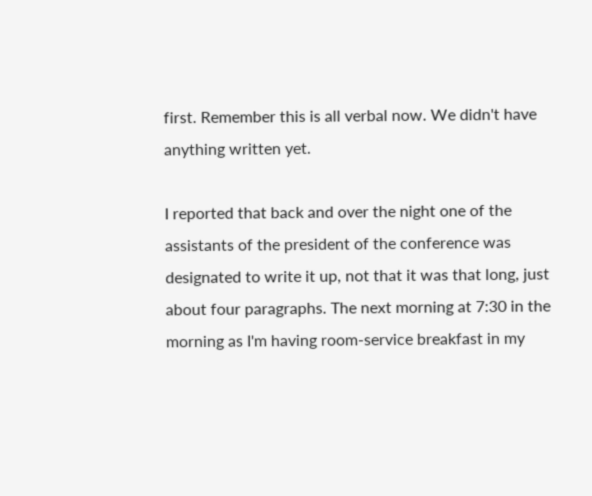first. Remember this is all verbal now. We didn't have anything written yet.

I reported that back and over the night one of the assistants of the president of the conference was designated to write it up, not that it was that long, just about four paragraphs. The next morning at 7:30 in the morning as I'm having room-service breakfast in my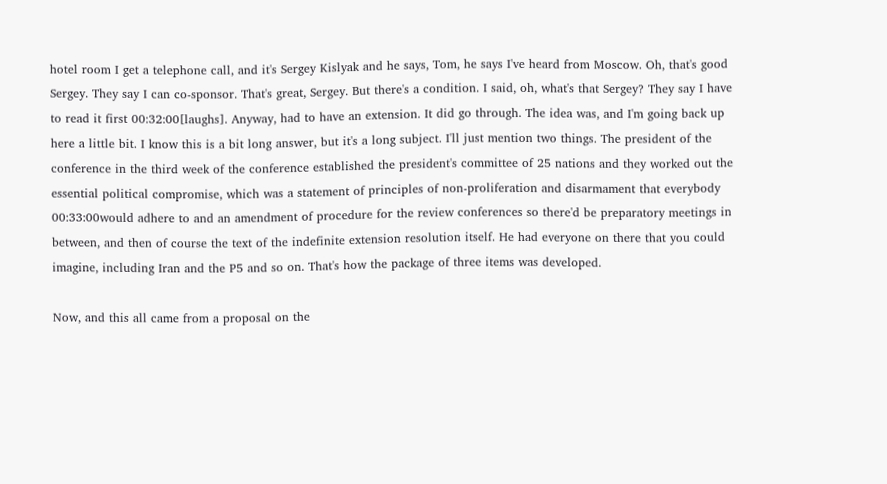hotel room I get a telephone call, and it's Sergey Kislyak and he says, Tom, he says I've heard from Moscow. Oh, that's good Sergey. They say I can co-sponsor. That's great, Sergey. But there's a condition. I said, oh, what's that Sergey? They say I have to read it first 00:32:00[laughs]. Anyway, had to have an extension. It did go through. The idea was, and I'm going back up here a little bit. I know this is a bit long answer, but it's a long subject. I'll just mention two things. The president of the conference in the third week of the conference established the president's committee of 25 nations and they worked out the essential political compromise, which was a statement of principles of non-proliferation and disarmament that everybody 00:33:00would adhere to and an amendment of procedure for the review conferences so there'd be preparatory meetings in between, and then of course the text of the indefinite extension resolution itself. He had everyone on there that you could imagine, including Iran and the P5 and so on. That's how the package of three items was developed.

Now, and this all came from a proposal on the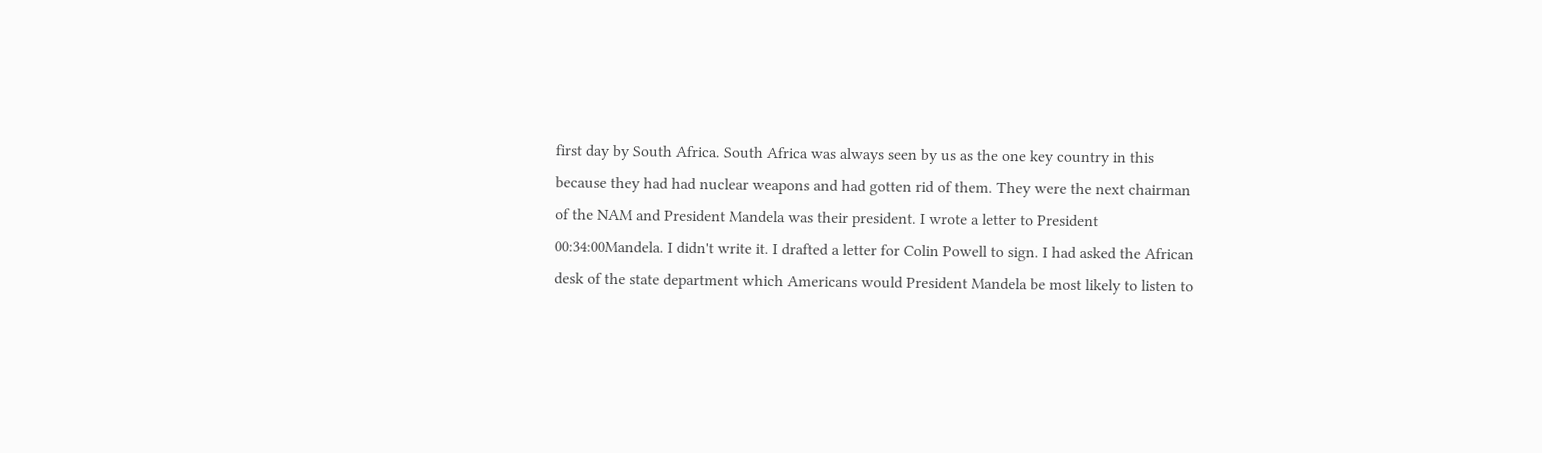first day by South Africa. South Africa was always seen by us as the one key country in this because they had had nuclear weapons and had gotten rid of them. They were the next chairman of the NAM and President Mandela was their president. I wrote a letter to President 00:34:00Mandela. I didn't write it. I drafted a letter for Colin Powell to sign. I had asked the African desk of the state department which Americans would President Mandela be most likely to listen to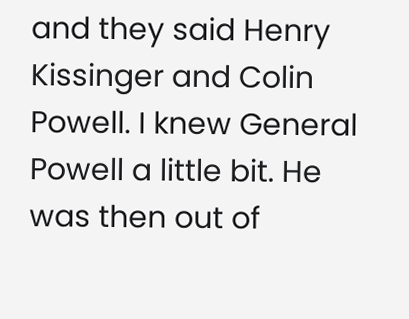and they said Henry Kissinger and Colin Powell. I knew General Powell a little bit. He was then out of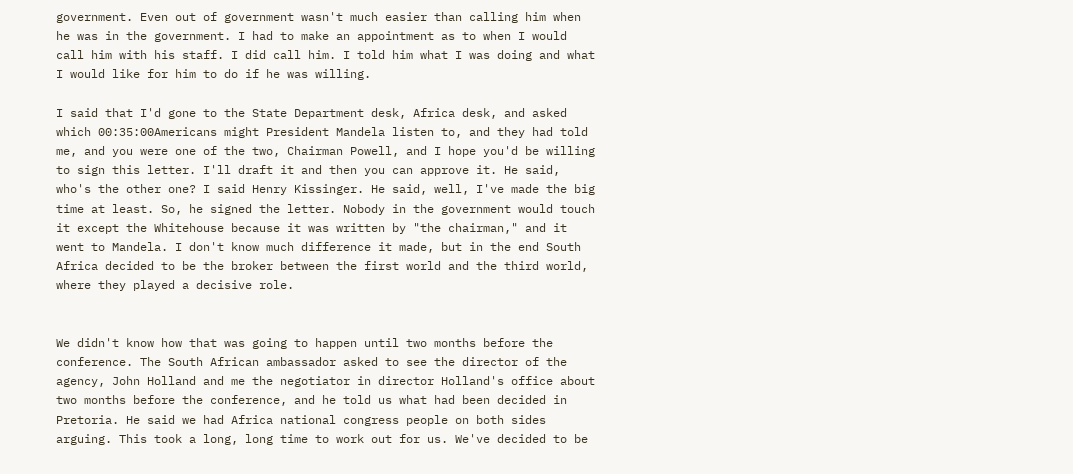government. Even out of government wasn't much easier than calling him when he was in the government. I had to make an appointment as to when I would call him with his staff. I did call him. I told him what I was doing and what I would like for him to do if he was willing.

I said that I'd gone to the State Department desk, Africa desk, and asked which 00:35:00Americans might President Mandela listen to, and they had told me, and you were one of the two, Chairman Powell, and I hope you'd be willing to sign this letter. I'll draft it and then you can approve it. He said, who's the other one? I said Henry Kissinger. He said, well, I've made the big time at least. So, he signed the letter. Nobody in the government would touch it except the Whitehouse because it was written by "the chairman," and it went to Mandela. I don't know much difference it made, but in the end South Africa decided to be the broker between the first world and the third world, where they played a decisive role.


We didn't know how that was going to happen until two months before the conference. The South African ambassador asked to see the director of the agency, John Holland and me the negotiator in director Holland's office about two months before the conference, and he told us what had been decided in Pretoria. He said we had Africa national congress people on both sides arguing. This took a long, long time to work out for us. We've decided to be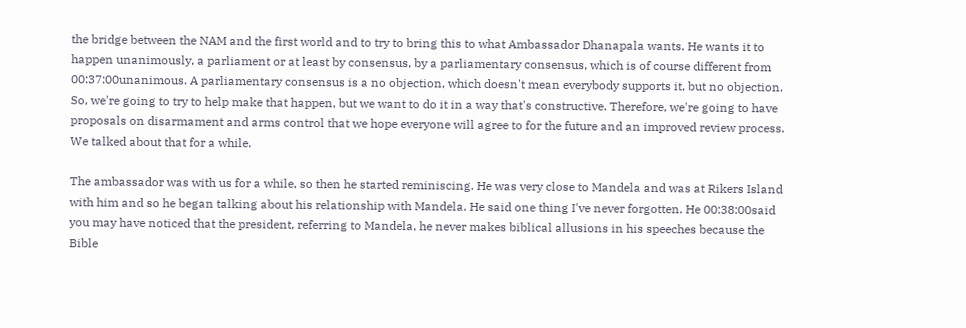the bridge between the NAM and the first world and to try to bring this to what Ambassador Dhanapala wants. He wants it to happen unanimously, a parliament or at least by consensus, by a parliamentary consensus, which is of course different from 00:37:00unanimous. A parliamentary consensus is a no objection, which doesn't mean everybody supports it, but no objection. So, we're going to try to help make that happen, but we want to do it in a way that's constructive. Therefore, we're going to have proposals on disarmament and arms control that we hope everyone will agree to for the future and an improved review process. We talked about that for a while.

The ambassador was with us for a while, so then he started reminiscing. He was very close to Mandela and was at Rikers Island with him and so he began talking about his relationship with Mandela. He said one thing I've never forgotten. He 00:38:00said you may have noticed that the president, referring to Mandela, he never makes biblical allusions in his speeches because the Bible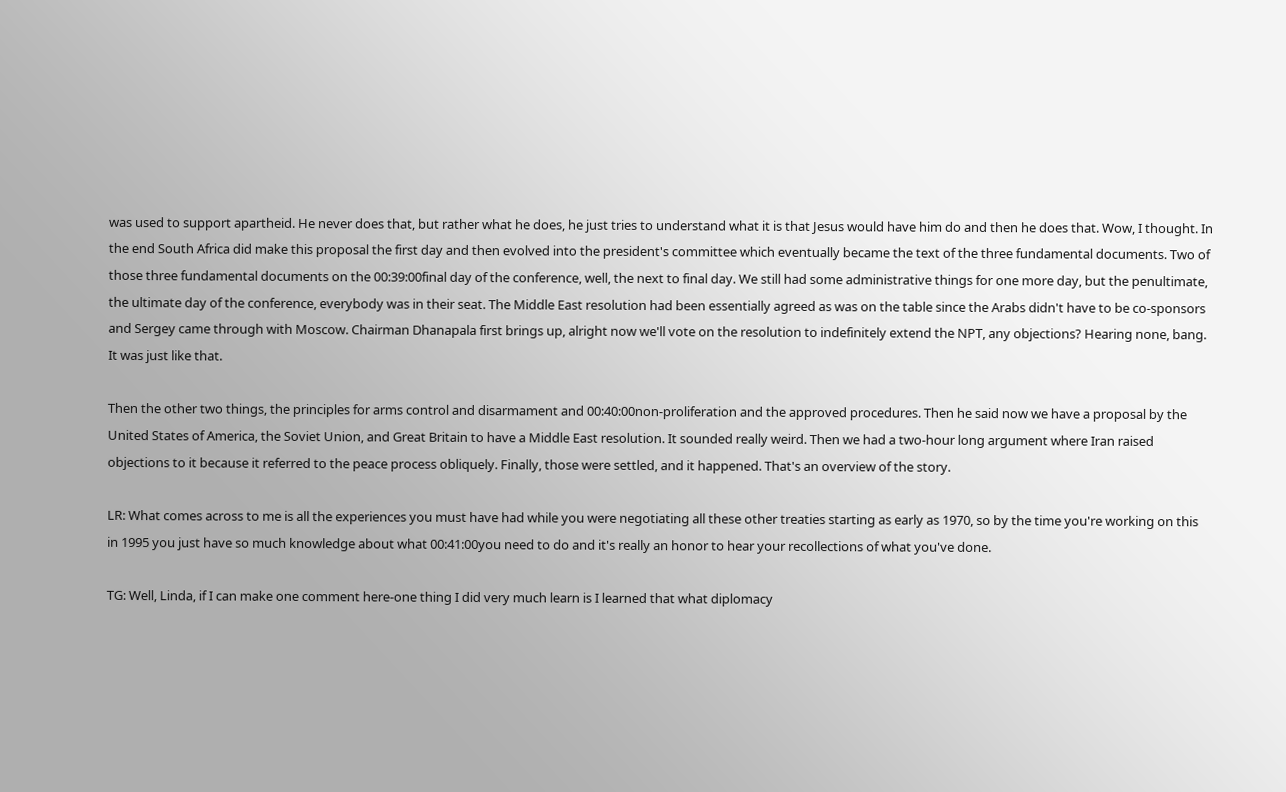was used to support apartheid. He never does that, but rather what he does, he just tries to understand what it is that Jesus would have him do and then he does that. Wow, I thought. In the end South Africa did make this proposal the first day and then evolved into the president's committee which eventually became the text of the three fundamental documents. Two of those three fundamental documents on the 00:39:00final day of the conference, well, the next to final day. We still had some administrative things for one more day, but the penultimate, the ultimate day of the conference, everybody was in their seat. The Middle East resolution had been essentially agreed as was on the table since the Arabs didn't have to be co-sponsors and Sergey came through with Moscow. Chairman Dhanapala first brings up, alright now we'll vote on the resolution to indefinitely extend the NPT, any objections? Hearing none, bang. It was just like that.

Then the other two things, the principles for arms control and disarmament and 00:40:00non-proliferation and the approved procedures. Then he said now we have a proposal by the United States of America, the Soviet Union, and Great Britain to have a Middle East resolution. It sounded really weird. Then we had a two-hour long argument where Iran raised objections to it because it referred to the peace process obliquely. Finally, those were settled, and it happened. That's an overview of the story.

LR: What comes across to me is all the experiences you must have had while you were negotiating all these other treaties starting as early as 1970, so by the time you're working on this in 1995 you just have so much knowledge about what 00:41:00you need to do and it's really an honor to hear your recollections of what you've done.

TG: Well, Linda, if I can make one comment here-one thing I did very much learn is I learned that what diplomacy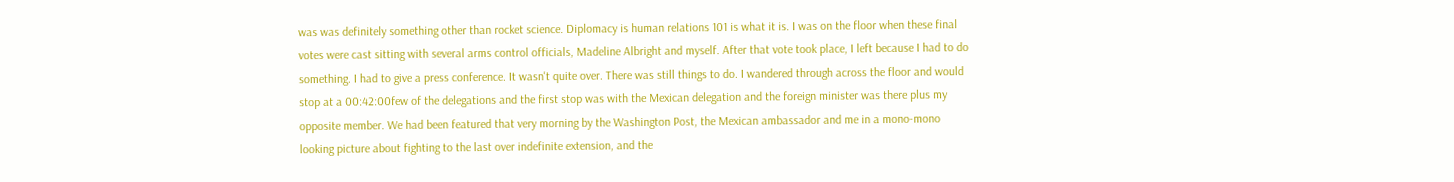was was definitely something other than rocket science. Diplomacy is human relations 101 is what it is. I was on the floor when these final votes were cast sitting with several arms control officials, Madeline Albright and myself. After that vote took place, I left because I had to do something. I had to give a press conference. It wasn't quite over. There was still things to do. I wandered through across the floor and would stop at a 00:42:00few of the delegations and the first stop was with the Mexican delegation and the foreign minister was there plus my opposite member. We had been featured that very morning by the Washington Post, the Mexican ambassador and me in a mono-mono looking picture about fighting to the last over indefinite extension, and the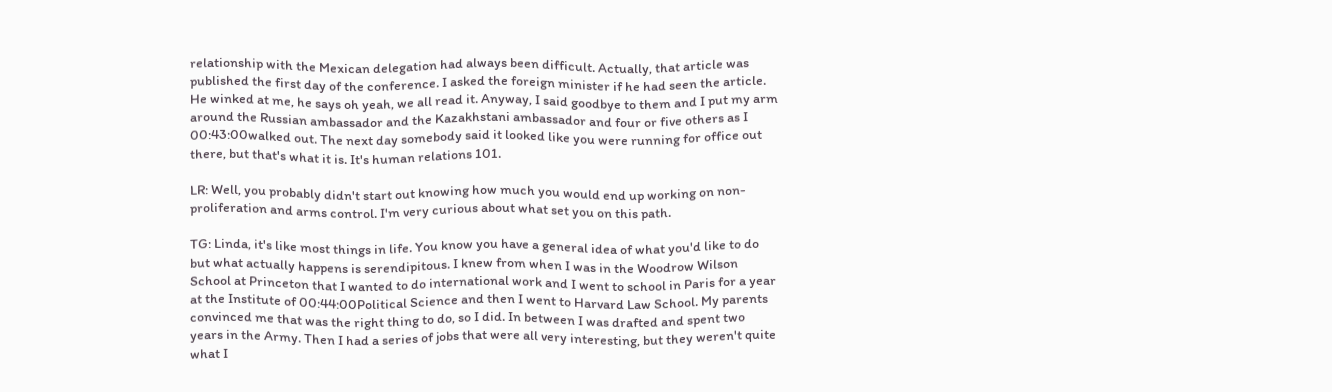relationship with the Mexican delegation had always been difficult. Actually, that article was published the first day of the conference. I asked the foreign minister if he had seen the article. He winked at me, he says oh yeah, we all read it. Anyway, I said goodbye to them and I put my arm around the Russian ambassador and the Kazakhstani ambassador and four or five others as I 00:43:00walked out. The next day somebody said it looked like you were running for office out there, but that's what it is. It's human relations 101.

LR: Well, you probably didn't start out knowing how much you would end up working on non-proliferation and arms control. I'm very curious about what set you on this path.

TG: Linda, it's like most things in life. You know you have a general idea of what you'd like to do but what actually happens is serendipitous. I knew from when I was in the Woodrow Wilson School at Princeton that I wanted to do international work and I went to school in Paris for a year at the Institute of 00:44:00Political Science and then I went to Harvard Law School. My parents convinced me that was the right thing to do, so I did. In between I was drafted and spent two years in the Army. Then I had a series of jobs that were all very interesting, but they weren't quite what I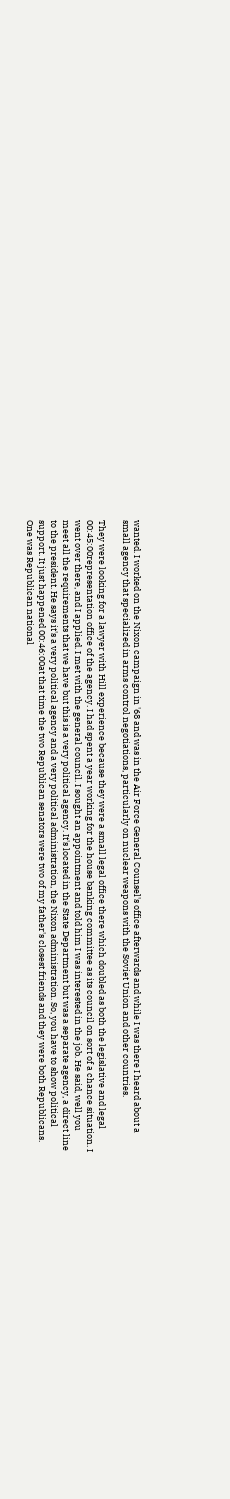wanted. I worked on the Nixon campaign in '68 and was in the Air Force General Counsel's office afterwards and while I was there I heard about a small agency that specialized in arms control negotiations, particularly on nuclear weapons with the Soviet Union and other countries.

They were looking for a lawyer with Hill experience because they were a small legal office there which doubled as both the legislative and legal 00:45:00representation office of the agency. I had spent a year working for the house banking committee as its council on sort of a chance situation. I went over there, and I applied. I met with the general council. I sought an appointment and told him I was interested in the job. He said, well you meet all the requirements that we have but this is a very political agency. It's located in the State Department but was a separate agency, a direct line to the president. He says it's a very political agency and a very political administration, the Nixon administration. So, you have to show political support. It just happened 00:46:00at that time the two Republican senators were two of my father's closest friends and they were both Republicans. One was Republican national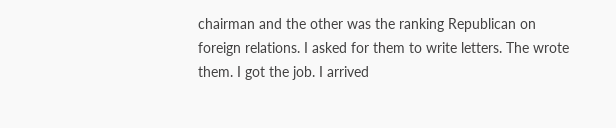chairman and the other was the ranking Republican on foreign relations. I asked for them to write letters. The wrote them. I got the job. I arrived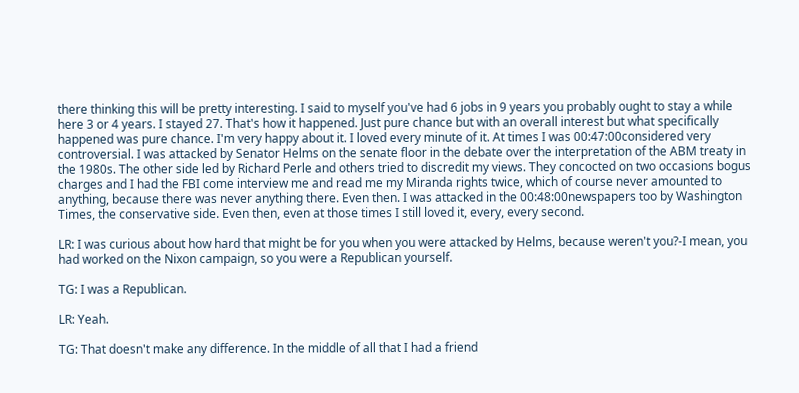there thinking this will be pretty interesting. I said to myself you've had 6 jobs in 9 years you probably ought to stay a while here 3 or 4 years. I stayed 27. That's how it happened. Just pure chance but with an overall interest but what specifically happened was pure chance. I'm very happy about it. I loved every minute of it. At times I was 00:47:00considered very controversial. I was attacked by Senator Helms on the senate floor in the debate over the interpretation of the ABM treaty in the 1980s. The other side led by Richard Perle and others tried to discredit my views. They concocted on two occasions bogus charges and I had the FBI come interview me and read me my Miranda rights twice, which of course never amounted to anything, because there was never anything there. Even then. I was attacked in the 00:48:00newspapers too by Washington Times, the conservative side. Even then, even at those times I still loved it, every, every second.

LR: I was curious about how hard that might be for you when you were attacked by Helms, because weren't you?-I mean, you had worked on the Nixon campaign, so you were a Republican yourself.

TG: I was a Republican.

LR: Yeah.

TG: That doesn't make any difference. In the middle of all that I had a friend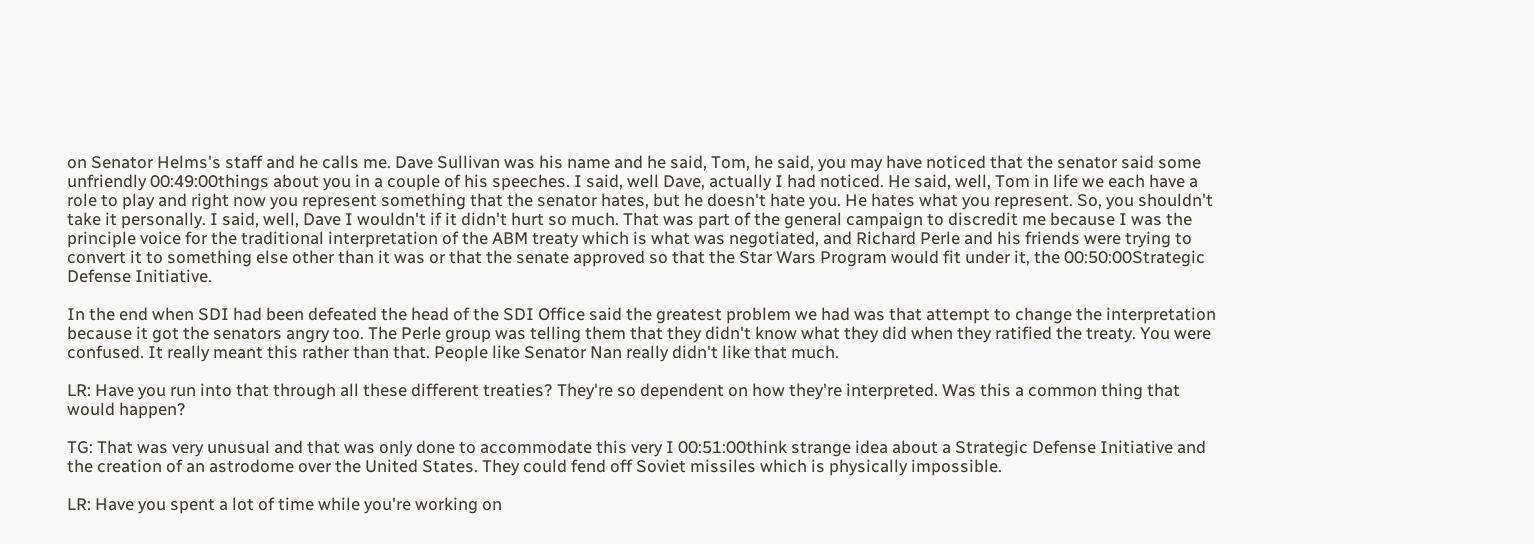on Senator Helms's staff and he calls me. Dave Sullivan was his name and he said, Tom, he said, you may have noticed that the senator said some unfriendly 00:49:00things about you in a couple of his speeches. I said, well Dave, actually I had noticed. He said, well, Tom in life we each have a role to play and right now you represent something that the senator hates, but he doesn't hate you. He hates what you represent. So, you shouldn't take it personally. I said, well, Dave I wouldn't if it didn't hurt so much. That was part of the general campaign to discredit me because I was the principle voice for the traditional interpretation of the ABM treaty which is what was negotiated, and Richard Perle and his friends were trying to convert it to something else other than it was or that the senate approved so that the Star Wars Program would fit under it, the 00:50:00Strategic Defense Initiative.

In the end when SDI had been defeated the head of the SDI Office said the greatest problem we had was that attempt to change the interpretation because it got the senators angry too. The Perle group was telling them that they didn't know what they did when they ratified the treaty. You were confused. It really meant this rather than that. People like Senator Nan really didn't like that much.

LR: Have you run into that through all these different treaties? They're so dependent on how they're interpreted. Was this a common thing that would happen?

TG: That was very unusual and that was only done to accommodate this very I 00:51:00think strange idea about a Strategic Defense Initiative and the creation of an astrodome over the United States. They could fend off Soviet missiles which is physically impossible.

LR: Have you spent a lot of time while you're working on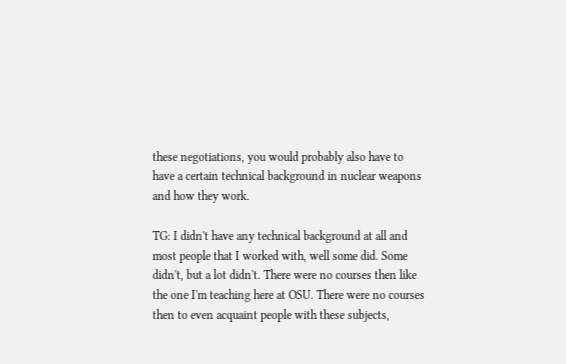these negotiations, you would probably also have to have a certain technical background in nuclear weapons and how they work.

TG: I didn't have any technical background at all and most people that I worked with, well some did. Some didn't, but a lot didn't. There were no courses then like the one I'm teaching here at OSU. There were no courses then to even acquaint people with these subjects,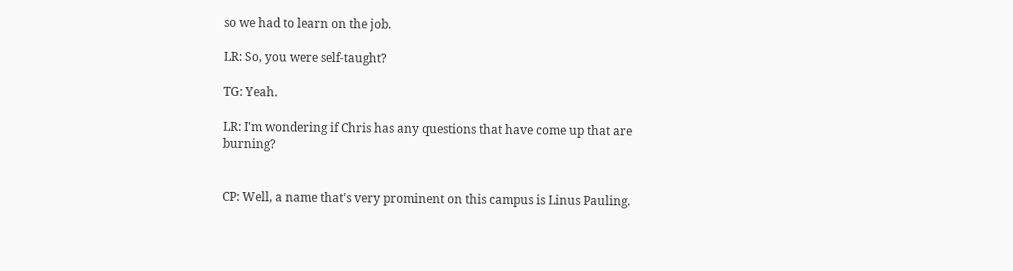so we had to learn on the job.

LR: So, you were self-taught?

TG: Yeah.

LR: I'm wondering if Chris has any questions that have come up that are burning?


CP: Well, a name that's very prominent on this campus is Linus Pauling.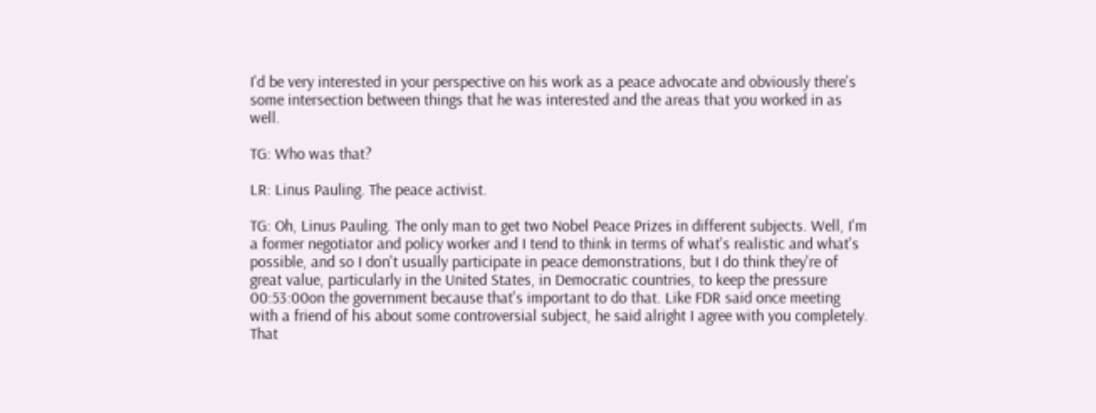I'd be very interested in your perspective on his work as a peace advocate and obviously there's some intersection between things that he was interested and the areas that you worked in as well.

TG: Who was that?

LR: Linus Pauling. The peace activist.

TG: Oh, Linus Pauling. The only man to get two Nobel Peace Prizes in different subjects. Well, I'm a former negotiator and policy worker and I tend to think in terms of what's realistic and what's possible, and so I don't usually participate in peace demonstrations, but I do think they're of great value, particularly in the United States, in Democratic countries, to keep the pressure 00:53:00on the government because that's important to do that. Like FDR said once meeting with a friend of his about some controversial subject, he said alright I agree with you completely. That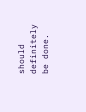should definitely be done.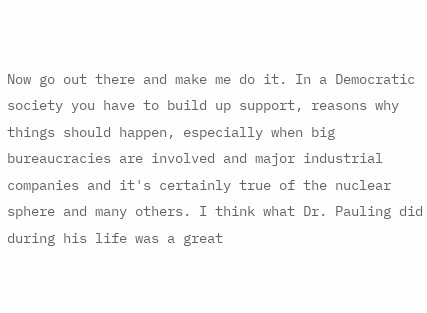Now go out there and make me do it. In a Democratic society you have to build up support, reasons why things should happen, especially when big bureaucracies are involved and major industrial companies and it's certainly true of the nuclear sphere and many others. I think what Dr. Pauling did during his life was a great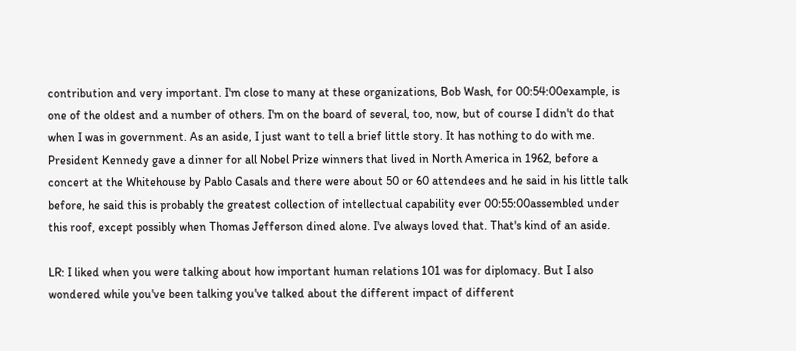contribution and very important. I'm close to many at these organizations, Bob Wash, for 00:54:00example, is one of the oldest and a number of others. I'm on the board of several, too, now, but of course I didn't do that when I was in government. As an aside, I just want to tell a brief little story. It has nothing to do with me. President Kennedy gave a dinner for all Nobel Prize winners that lived in North America in 1962, before a concert at the Whitehouse by Pablo Casals and there were about 50 or 60 attendees and he said in his little talk before, he said this is probably the greatest collection of intellectual capability ever 00:55:00assembled under this roof, except possibly when Thomas Jefferson dined alone. I've always loved that. That's kind of an aside.

LR: I liked when you were talking about how important human relations 101 was for diplomacy. But I also wondered while you've been talking you've talked about the different impact of different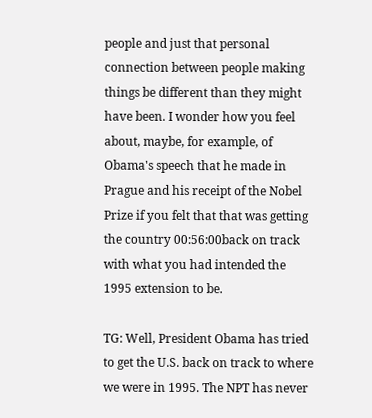people and just that personal connection between people making things be different than they might have been. I wonder how you feel about, maybe, for example, of Obama's speech that he made in Prague and his receipt of the Nobel Prize if you felt that that was getting the country 00:56:00back on track with what you had intended the 1995 extension to be.

TG: Well, President Obama has tried to get the U.S. back on track to where we were in 1995. The NPT has never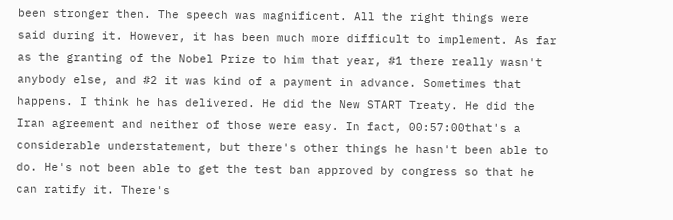been stronger then. The speech was magnificent. All the right things were said during it. However, it has been much more difficult to implement. As far as the granting of the Nobel Prize to him that year, #1 there really wasn't anybody else, and #2 it was kind of a payment in advance. Sometimes that happens. I think he has delivered. He did the New START Treaty. He did the Iran agreement and neither of those were easy. In fact, 00:57:00that's a considerable understatement, but there's other things he hasn't been able to do. He's not been able to get the test ban approved by congress so that he can ratify it. There's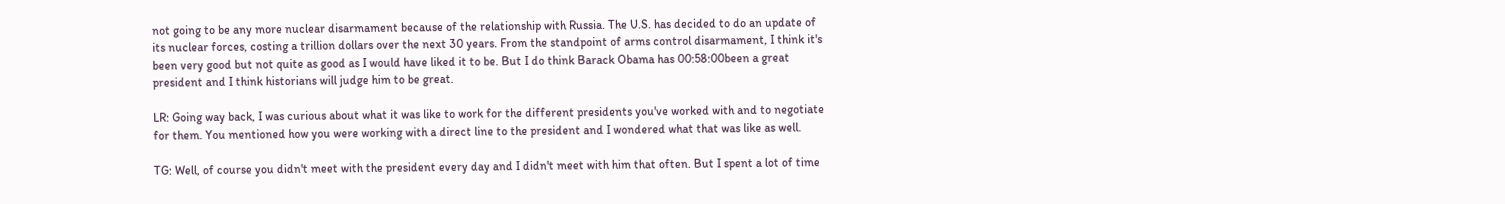not going to be any more nuclear disarmament because of the relationship with Russia. The U.S. has decided to do an update of its nuclear forces, costing a trillion dollars over the next 30 years. From the standpoint of arms control disarmament, I think it's been very good but not quite as good as I would have liked it to be. But I do think Barack Obama has 00:58:00been a great president and I think historians will judge him to be great.

LR: Going way back, I was curious about what it was like to work for the different presidents you've worked with and to negotiate for them. You mentioned how you were working with a direct line to the president and I wondered what that was like as well.

TG: Well, of course you didn't meet with the president every day and I didn't meet with him that often. But I spent a lot of time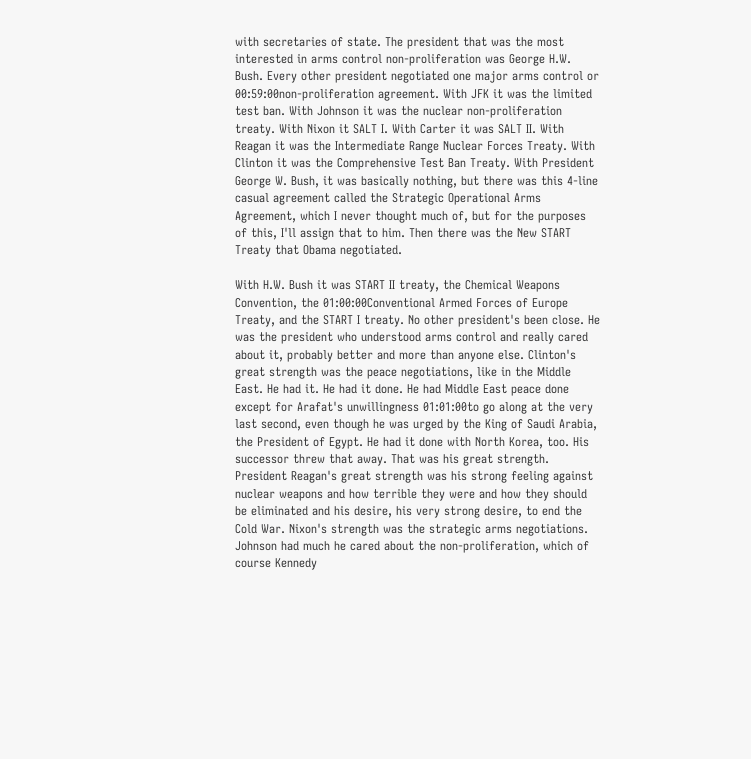with secretaries of state. The president that was the most interested in arms control non-proliferation was George H.W. Bush. Every other president negotiated one major arms control or 00:59:00non-proliferation agreement. With JFK it was the limited test ban. With Johnson it was the nuclear non-proliferation treaty. With Nixon it SALT I. With Carter it was SALT II. With Reagan it was the Intermediate Range Nuclear Forces Treaty. With Clinton it was the Comprehensive Test Ban Treaty. With President George W. Bush, it was basically nothing, but there was this 4-line casual agreement called the Strategic Operational Arms Agreement, which I never thought much of, but for the purposes of this, I'll assign that to him. Then there was the New START Treaty that Obama negotiated.

With H.W. Bush it was START II treaty, the Chemical Weapons Convention, the 01:00:00Conventional Armed Forces of Europe Treaty, and the START I treaty. No other president's been close. He was the president who understood arms control and really cared about it, probably better and more than anyone else. Clinton's great strength was the peace negotiations, like in the Middle East. He had it. He had it done. He had Middle East peace done except for Arafat's unwillingness 01:01:00to go along at the very last second, even though he was urged by the King of Saudi Arabia, the President of Egypt. He had it done with North Korea, too. His successor threw that away. That was his great strength. President Reagan's great strength was his strong feeling against nuclear weapons and how terrible they were and how they should be eliminated and his desire, his very strong desire, to end the Cold War. Nixon's strength was the strategic arms negotiations. Johnson had much he cared about the non-proliferation, which of course Kennedy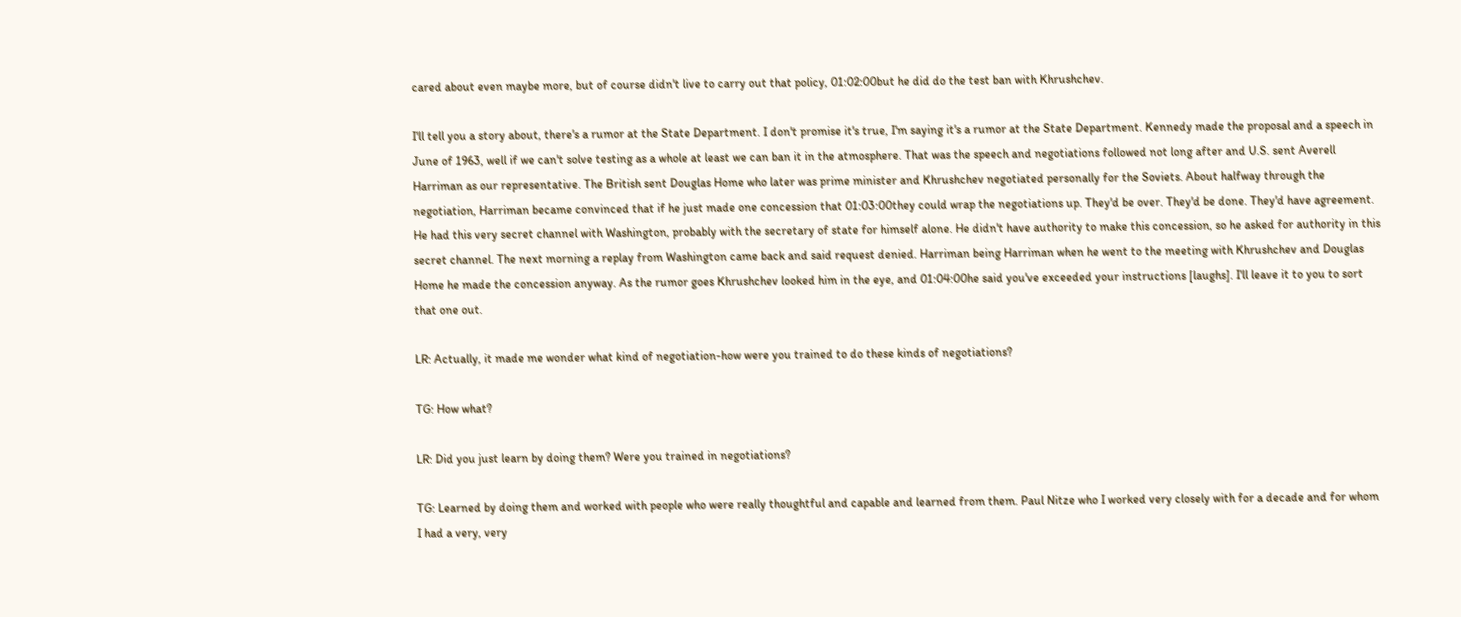cared about even maybe more, but of course didn't live to carry out that policy, 01:02:00but he did do the test ban with Khrushchev.

I'll tell you a story about, there's a rumor at the State Department. I don't promise it's true, I'm saying it's a rumor at the State Department. Kennedy made the proposal and a speech in June of 1963, well if we can't solve testing as a whole at least we can ban it in the atmosphere. That was the speech and negotiations followed not long after and U.S. sent Averell Harriman as our representative. The British sent Douglas Home who later was prime minister and Khrushchev negotiated personally for the Soviets. About halfway through the negotiation, Harriman became convinced that if he just made one concession that 01:03:00they could wrap the negotiations up. They'd be over. They'd be done. They'd have agreement. He had this very secret channel with Washington, probably with the secretary of state for himself alone. He didn't have authority to make this concession, so he asked for authority in this secret channel. The next morning a replay from Washington came back and said request denied. Harriman being Harriman when he went to the meeting with Khrushchev and Douglas Home he made the concession anyway. As the rumor goes Khrushchev looked him in the eye, and 01:04:00he said you've exceeded your instructions [laughs]. I'll leave it to you to sort that one out.

LR: Actually, it made me wonder what kind of negotiation-how were you trained to do these kinds of negotiations?

TG: How what?

LR: Did you just learn by doing them? Were you trained in negotiations?

TG: Learned by doing them and worked with people who were really thoughtful and capable and learned from them. Paul Nitze who I worked very closely with for a decade and for whom I had a very, very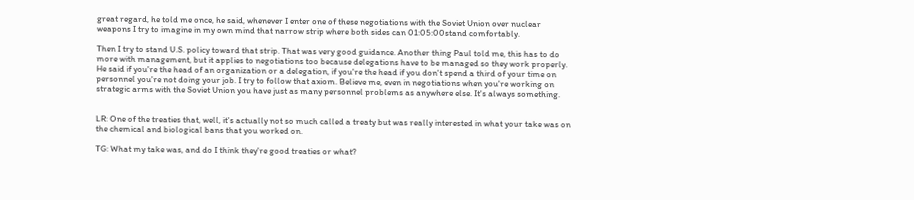great regard, he told me once, he said, whenever I enter one of these negotiations with the Soviet Union over nuclear weapons I try to imagine in my own mind that narrow strip where both sides can 01:05:00stand comfortably.

Then I try to stand U.S. policy toward that strip. That was very good guidance. Another thing Paul told me, this has to do more with management, but it applies to negotiations too because delegations have to be managed so they work properly. He said if you're the head of an organization or a delegation, if you're the head if you don't spend a third of your time on personnel you're not doing your job. I try to follow that axiom. Believe me, even in negotiations when you're working on strategic arms with the Soviet Union you have just as many personnel problems as anywhere else. It's always something.


LR: One of the treaties that, well, it's actually not so much called a treaty but was really interested in what your take was on the chemical and biological bans that you worked on.

TG: What my take was, and do I think they're good treaties or what?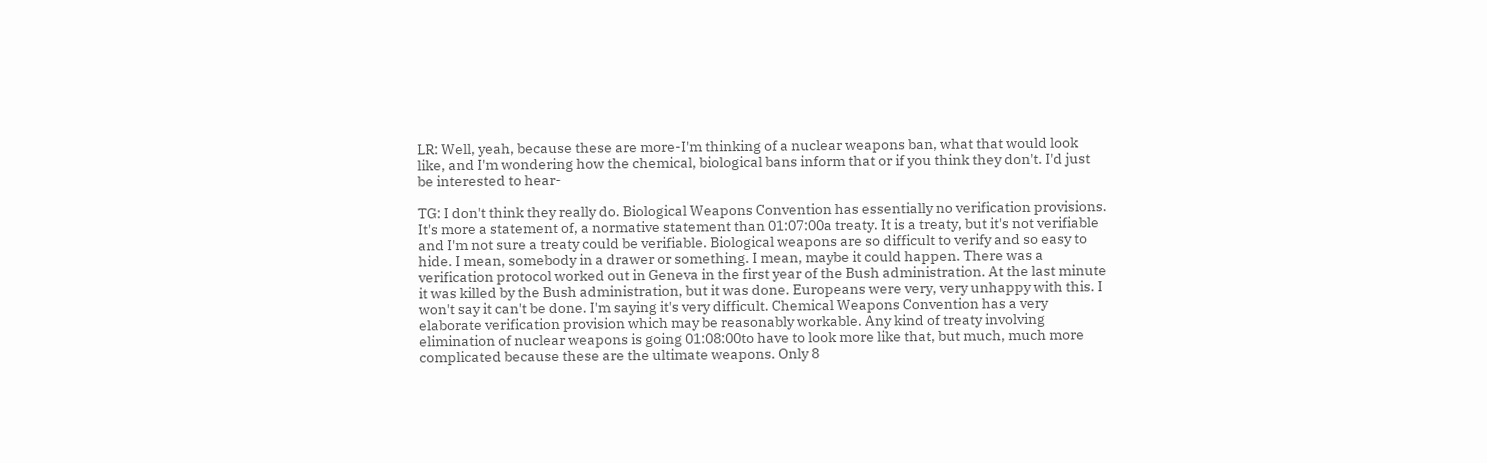LR: Well, yeah, because these are more-I'm thinking of a nuclear weapons ban, what that would look like, and I'm wondering how the chemical, biological bans inform that or if you think they don't. I'd just be interested to hear-

TG: I don't think they really do. Biological Weapons Convention has essentially no verification provisions. It's more a statement of, a normative statement than 01:07:00a treaty. It is a treaty, but it's not verifiable and I'm not sure a treaty could be verifiable. Biological weapons are so difficult to verify and so easy to hide. I mean, somebody in a drawer or something. I mean, maybe it could happen. There was a verification protocol worked out in Geneva in the first year of the Bush administration. At the last minute it was killed by the Bush administration, but it was done. Europeans were very, very unhappy with this. I won't say it can't be done. I'm saying it's very difficult. Chemical Weapons Convention has a very elaborate verification provision which may be reasonably workable. Any kind of treaty involving elimination of nuclear weapons is going 01:08:00to have to look more like that, but much, much more complicated because these are the ultimate weapons. Only 8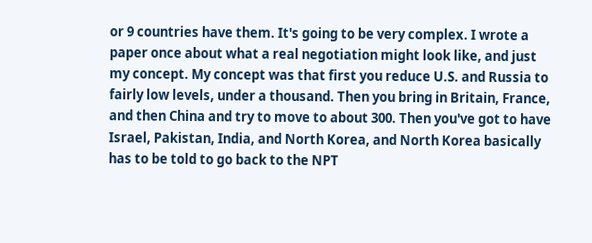or 9 countries have them. It's going to be very complex. I wrote a paper once about what a real negotiation might look like, and just my concept. My concept was that first you reduce U.S. and Russia to fairly low levels, under a thousand. Then you bring in Britain, France, and then China and try to move to about 300. Then you've got to have Israel, Pakistan, India, and North Korea, and North Korea basically has to be told to go back to the NPT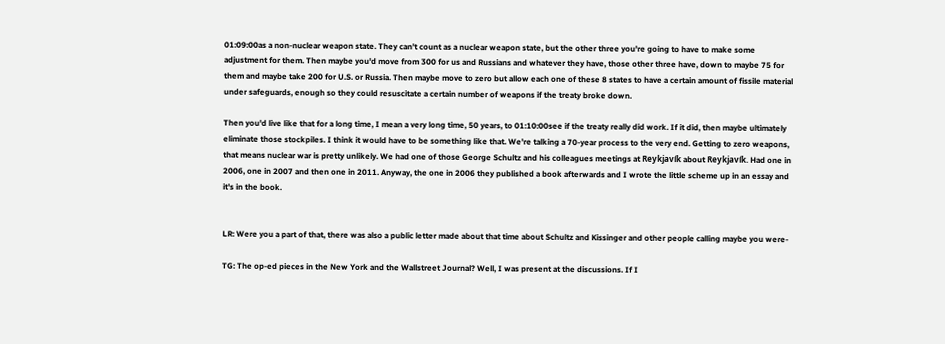01:09:00as a non-nuclear weapon state. They can't count as a nuclear weapon state, but the other three you're going to have to make some adjustment for them. Then maybe you'd move from 300 for us and Russians and whatever they have, those other three have, down to maybe 75 for them and maybe take 200 for U.S. or Russia. Then maybe move to zero but allow each one of these 8 states to have a certain amount of fissile material under safeguards, enough so they could resuscitate a certain number of weapons if the treaty broke down.

Then you'd live like that for a long time, I mean a very long time, 50 years, to 01:10:00see if the treaty really did work. If it did, then maybe ultimately eliminate those stockpiles. I think it would have to be something like that. We're talking a 70-year process to the very end. Getting to zero weapons, that means nuclear war is pretty unlikely. We had one of those George Schultz and his colleagues meetings at Reykjavík about Reykjavík. Had one in 2006, one in 2007 and then one in 2011. Anyway, the one in 2006 they published a book afterwards and I wrote the little scheme up in an essay and it's in the book.


LR: Were you a part of that, there was also a public letter made about that time about Schultz and Kissinger and other people calling maybe you were-

TG: The op-ed pieces in the New York and the Wallstreet Journal? Well, I was present at the discussions. If I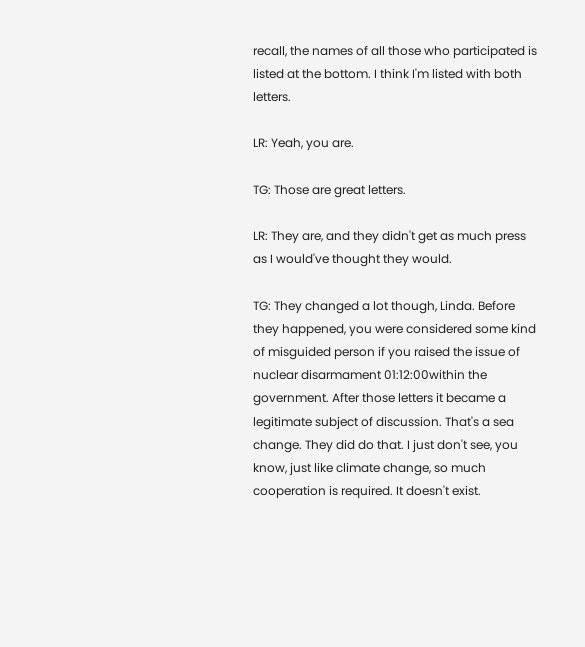recall, the names of all those who participated is listed at the bottom. I think I'm listed with both letters.

LR: Yeah, you are.

TG: Those are great letters.

LR: They are, and they didn't get as much press as I would've thought they would.

TG: They changed a lot though, Linda. Before they happened, you were considered some kind of misguided person if you raised the issue of nuclear disarmament 01:12:00within the government. After those letters it became a legitimate subject of discussion. That's a sea change. They did do that. I just don't see, you know, just like climate change, so much cooperation is required. It doesn't exist.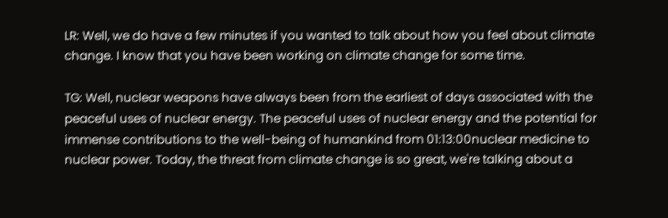LR: Well, we do have a few minutes if you wanted to talk about how you feel about climate change. I know that you have been working on climate change for some time.

TG: Well, nuclear weapons have always been from the earliest of days associated with the peaceful uses of nuclear energy. The peaceful uses of nuclear energy and the potential for immense contributions to the well-being of humankind from 01:13:00nuclear medicine to nuclear power. Today, the threat from climate change is so great, we're talking about a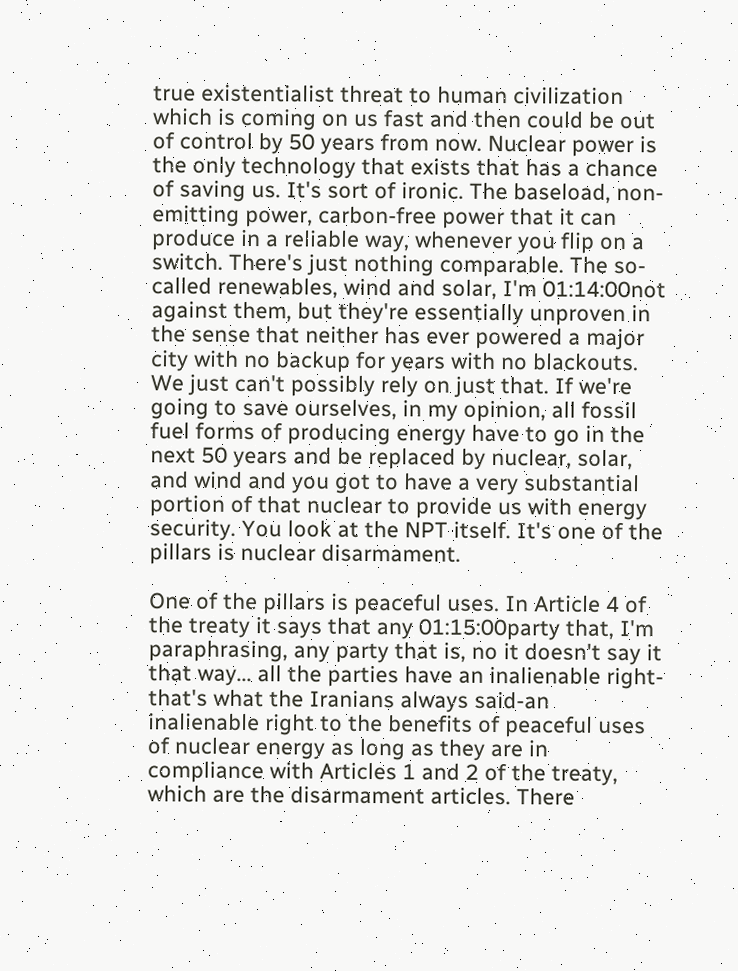true existentialist threat to human civilization which is coming on us fast and then could be out of control by 50 years from now. Nuclear power is the only technology that exists that has a chance of saving us. It's sort of ironic. The baseload, non-emitting power, carbon-free power that it can produce in a reliable way, whenever you flip on a switch. There's just nothing comparable. The so-called renewables, wind and solar, I'm 01:14:00not against them, but they're essentially unproven in the sense that neither has ever powered a major city with no backup for years with no blackouts. We just can't possibly rely on just that. If we're going to save ourselves, in my opinion, all fossil fuel forms of producing energy have to go in the next 50 years and be replaced by nuclear, solar, and wind and you got to have a very substantial portion of that nuclear to provide us with energy security. You look at the NPT itself. It's one of the pillars is nuclear disarmament.

One of the pillars is peaceful uses. In Article 4 of the treaty it says that any 01:15:00party that, I'm paraphrasing, any party that is, no it doesn't say it that way... all the parties have an inalienable right-that's what the Iranians always said-an inalienable right to the benefits of peaceful uses of nuclear energy as long as they are in compliance with Articles 1 and 2 of the treaty, which are the disarmament articles. There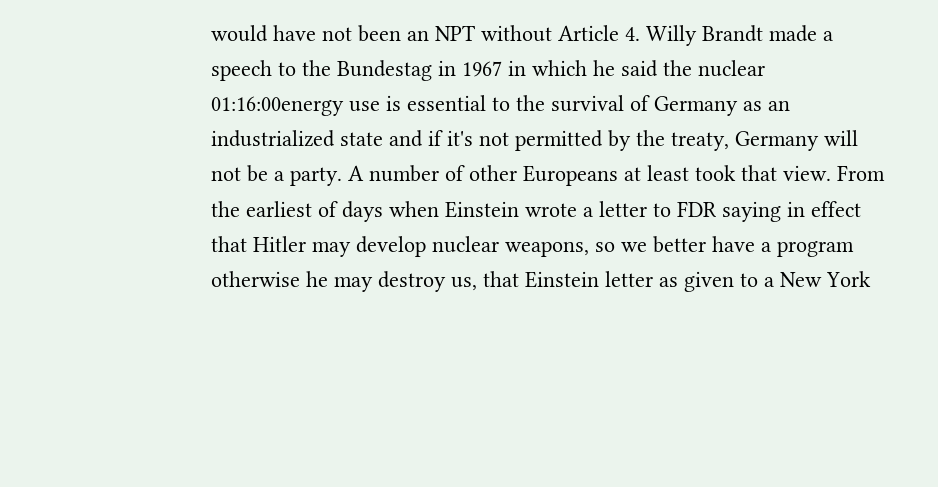would have not been an NPT without Article 4. Willy Brandt made a speech to the Bundestag in 1967 in which he said the nuclear 01:16:00energy use is essential to the survival of Germany as an industrialized state and if it's not permitted by the treaty, Germany will not be a party. A number of other Europeans at least took that view. From the earliest of days when Einstein wrote a letter to FDR saying in effect that Hitler may develop nuclear weapons, so we better have a program otherwise he may destroy us, that Einstein letter as given to a New York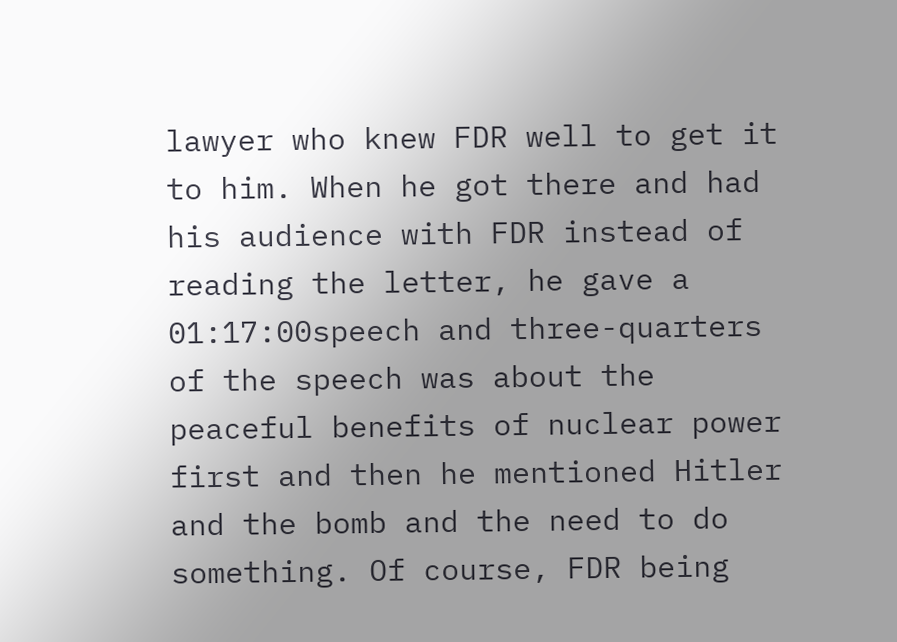lawyer who knew FDR well to get it to him. When he got there and had his audience with FDR instead of reading the letter, he gave a 01:17:00speech and three-quarters of the speech was about the peaceful benefits of nuclear power first and then he mentioned Hitler and the bomb and the need to do something. Of course, FDR being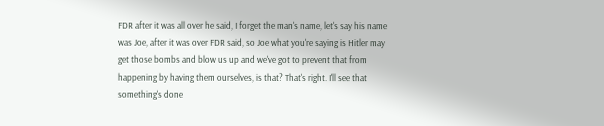FDR after it was all over he said, I forget the man's name, let's say his name was Joe, after it was over FDR said, so Joe what you're saying is Hitler may get those bombs and blow us up and we've got to prevent that from happening by having them ourselves, is that? That's right. I'll see that something's done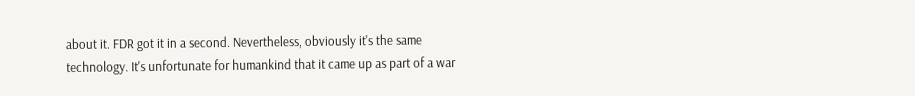about it. FDR got it in a second. Nevertheless, obviously it's the same technology. It's unfortunate for humankind that it came up as part of a war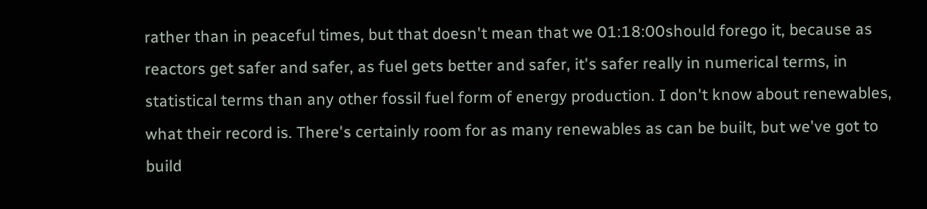rather than in peaceful times, but that doesn't mean that we 01:18:00should forego it, because as reactors get safer and safer, as fuel gets better and safer, it's safer really in numerical terms, in statistical terms than any other fossil fuel form of energy production. I don't know about renewables, what their record is. There's certainly room for as many renewables as can be built, but we've got to build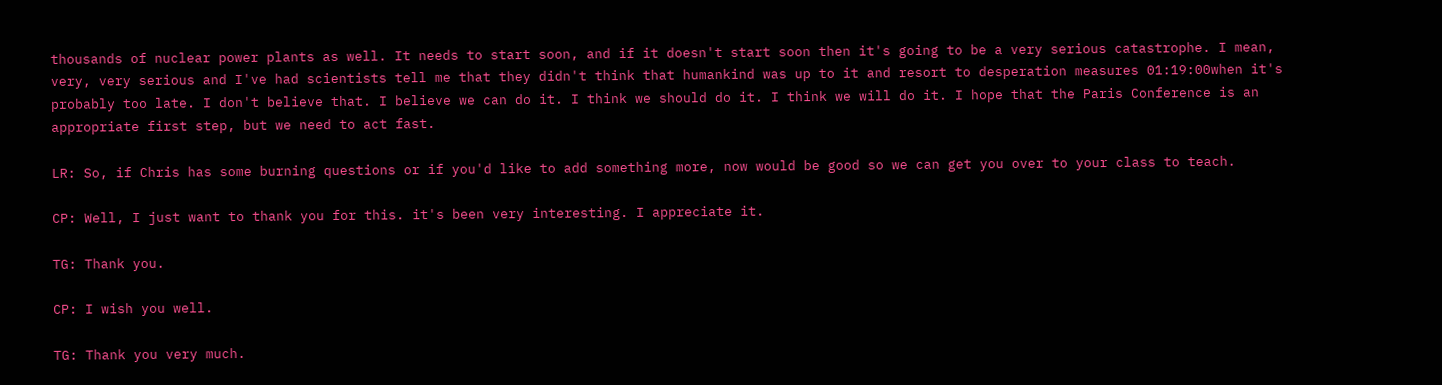thousands of nuclear power plants as well. It needs to start soon, and if it doesn't start soon then it's going to be a very serious catastrophe. I mean, very, very serious and I've had scientists tell me that they didn't think that humankind was up to it and resort to desperation measures 01:19:00when it's probably too late. I don't believe that. I believe we can do it. I think we should do it. I think we will do it. I hope that the Paris Conference is an appropriate first step, but we need to act fast.

LR: So, if Chris has some burning questions or if you'd like to add something more, now would be good so we can get you over to your class to teach.

CP: Well, I just want to thank you for this. it's been very interesting. I appreciate it.

TG: Thank you.

CP: I wish you well.

TG: Thank you very much.